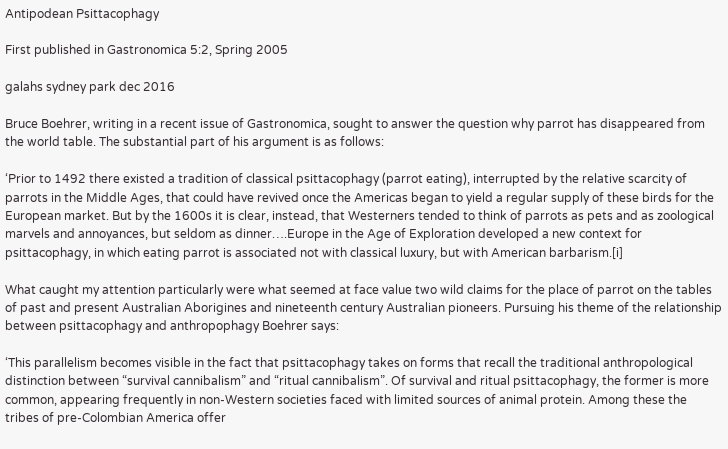Antipodean Psittacophagy

First published in Gastronomica 5:2, Spring 2005

galahs sydney park dec 2016

Bruce Boehrer, writing in a recent issue of Gastronomica, sought to answer the question why parrot has disappeared from the world table. The substantial part of his argument is as follows:

‘Prior to 1492 there existed a tradition of classical psittacophagy (parrot eating), interrupted by the relative scarcity of parrots in the Middle Ages, that could have revived once the Americas began to yield a regular supply of these birds for the European market. But by the 1600s it is clear, instead, that Westerners tended to think of parrots as pets and as zoological marvels and annoyances, but seldom as dinner….Europe in the Age of Exploration developed a new context for psittacophagy, in which eating parrot is associated not with classical luxury, but with American barbarism.[i]

What caught my attention particularly were what seemed at face value two wild claims for the place of parrot on the tables of past and present Australian Aborigines and nineteenth century Australian pioneers. Pursuing his theme of the relationship between psittacophagy and anthropophagy Boehrer says:

‘This parallelism becomes visible in the fact that psittacophagy takes on forms that recall the traditional anthropological distinction between “survival cannibalism” and “ritual cannibalism”. Of survival and ritual psittacophagy, the former is more common, appearing frequently in non-Western societies faced with limited sources of animal protein. Among these the tribes of pre-Colombian America offer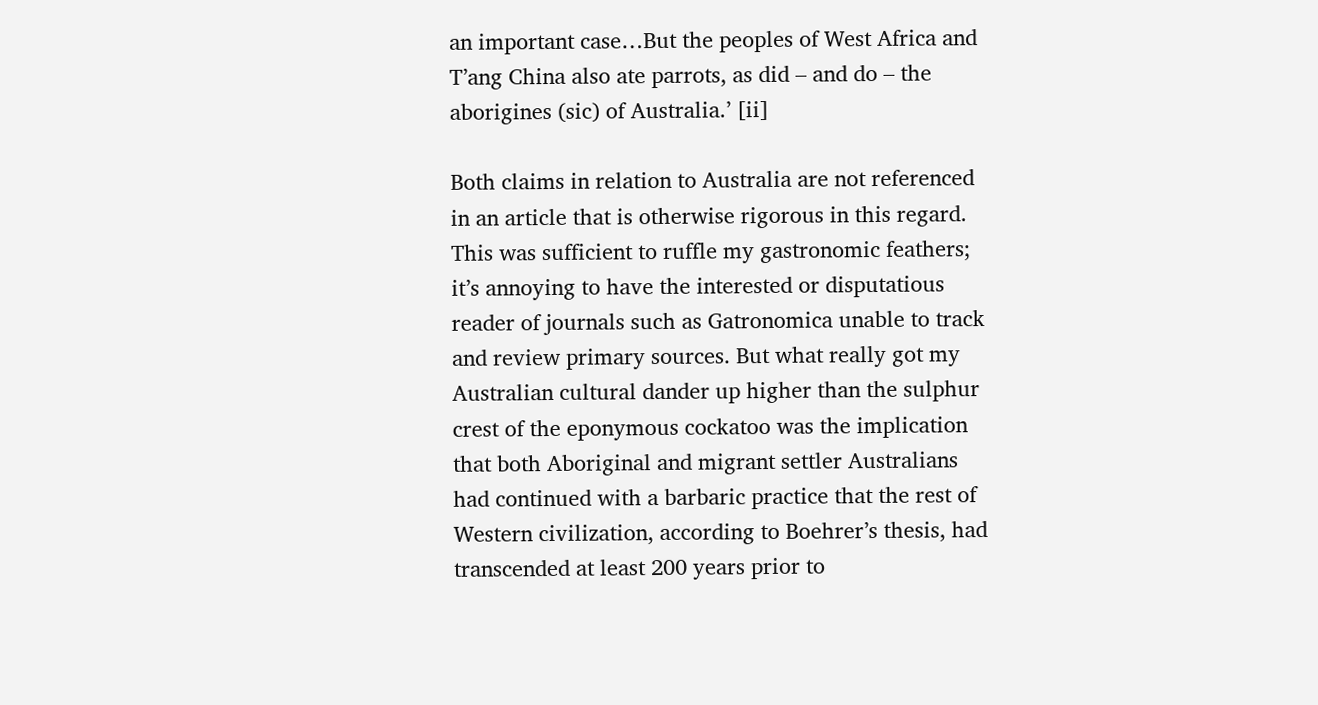an important case…But the peoples of West Africa and T’ang China also ate parrots, as did – and do – the aborigines (sic) of Australia.’ [ii]

Both claims in relation to Australia are not referenced in an article that is otherwise rigorous in this regard. This was sufficient to ruffle my gastronomic feathers; it’s annoying to have the interested or disputatious reader of journals such as Gatronomica unable to track and review primary sources. But what really got my Australian cultural dander up higher than the sulphur crest of the eponymous cockatoo was the implication that both Aboriginal and migrant settler Australians had continued with a barbaric practice that the rest of Western civilization, according to Boehrer’s thesis, had transcended at least 200 years prior to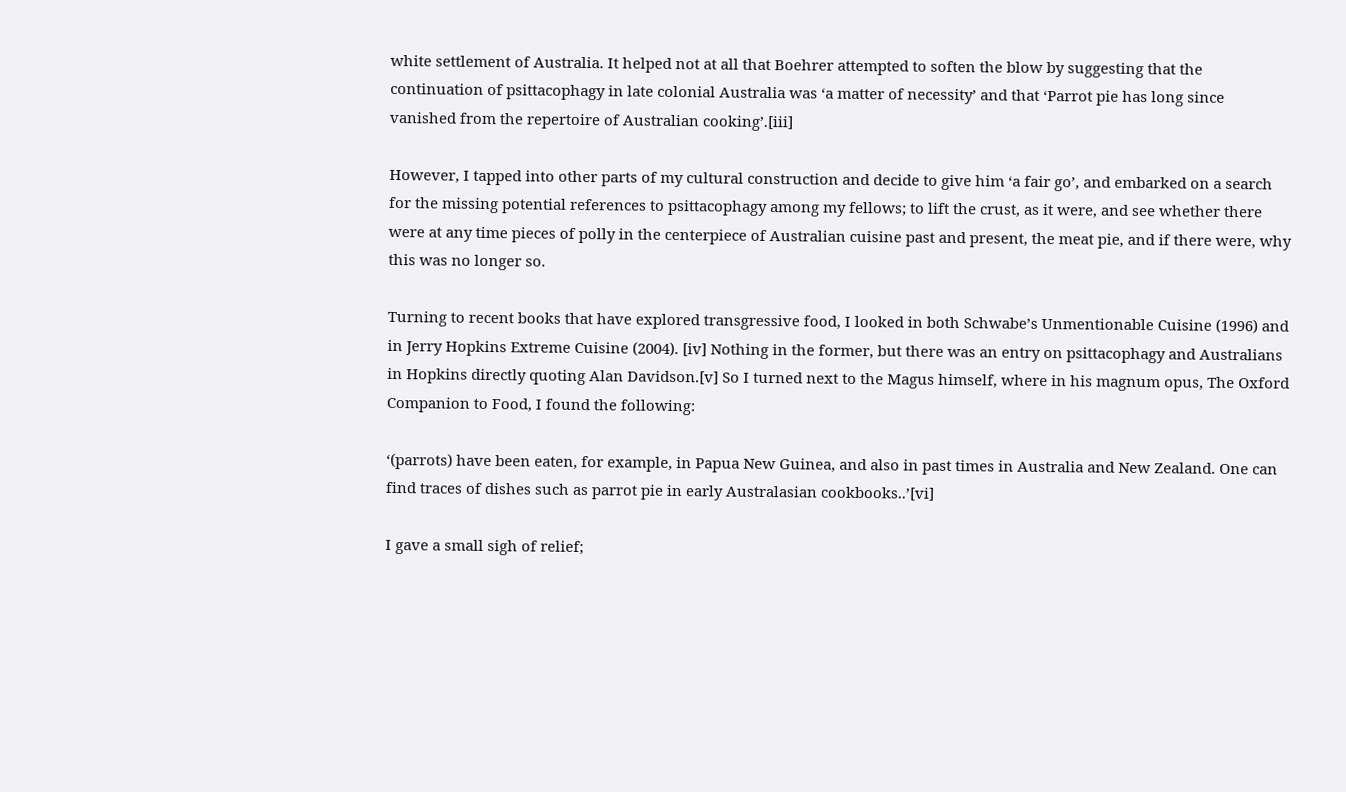white settlement of Australia. It helped not at all that Boehrer attempted to soften the blow by suggesting that the continuation of psittacophagy in late colonial Australia was ‘a matter of necessity’ and that ‘Parrot pie has long since vanished from the repertoire of Australian cooking’.[iii]

However, I tapped into other parts of my cultural construction and decide to give him ‘a fair go’, and embarked on a search for the missing potential references to psittacophagy among my fellows; to lift the crust, as it were, and see whether there were at any time pieces of polly in the centerpiece of Australian cuisine past and present, the meat pie, and if there were, why this was no longer so.

Turning to recent books that have explored transgressive food, I looked in both Schwabe’s Unmentionable Cuisine (1996) and in Jerry Hopkins Extreme Cuisine (2004). [iv] Nothing in the former, but there was an entry on psittacophagy and Australians in Hopkins directly quoting Alan Davidson.[v] So I turned next to the Magus himself, where in his magnum opus, The Oxford Companion to Food, I found the following:

‘(parrots) have been eaten, for example, in Papua New Guinea, and also in past times in Australia and New Zealand. One can find traces of dishes such as parrot pie in early Australasian cookbooks..’[vi]

I gave a small sigh of relief;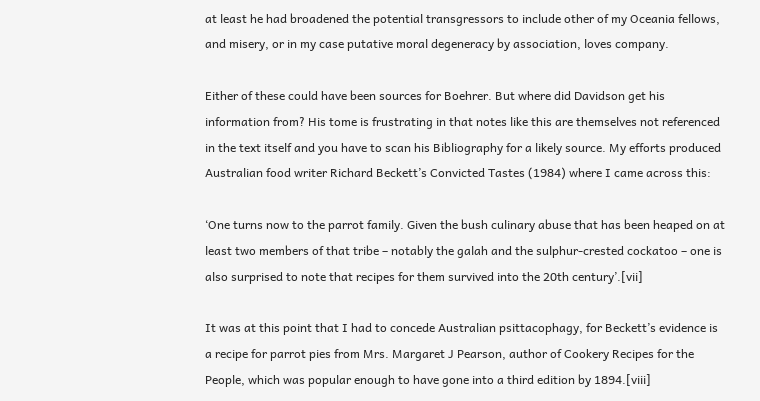at least he had broadened the potential transgressors to include other of my Oceania fellows, and misery, or in my case putative moral degeneracy by association, loves company.

Either of these could have been sources for Boehrer. But where did Davidson get his information from? His tome is frustrating in that notes like this are themselves not referenced in the text itself and you have to scan his Bibliography for a likely source. My efforts produced Australian food writer Richard Beckett’s Convicted Tastes (1984) where I came across this:

‘One turns now to the parrot family. Given the bush culinary abuse that has been heaped on at least two members of that tribe – notably the galah and the sulphur-crested cockatoo – one is also surprised to note that recipes for them survived into the 20th century’.[vii]

It was at this point that I had to concede Australian psittacophagy, for Beckett’s evidence is a recipe for parrot pies from Mrs. Margaret J Pearson, author of Cookery Recipes for the People, which was popular enough to have gone into a third edition by 1894.[viii]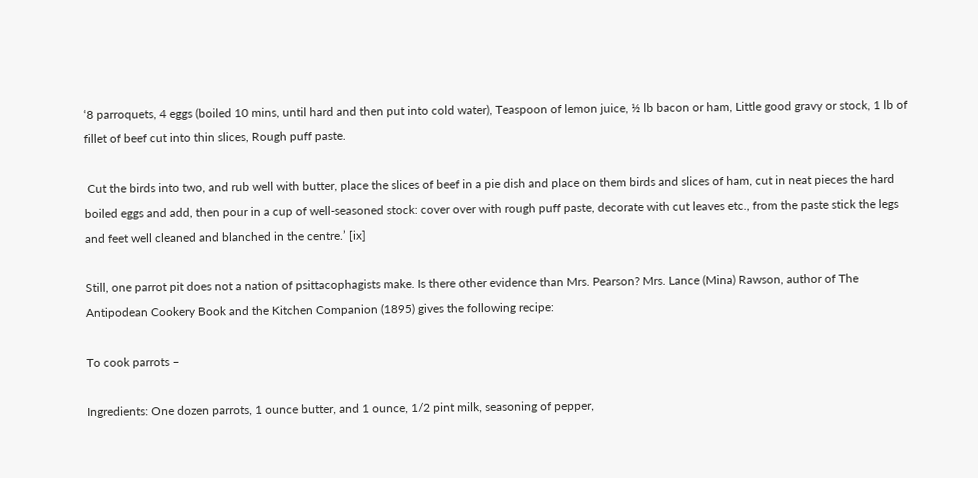‘8 parroquets, 4 eggs (boiled 10 mins, until hard and then put into cold water), Teaspoon of lemon juice, ½ lb bacon or ham, Little good gravy or stock, 1 lb of fillet of beef cut into thin slices, Rough puff paste.

 Cut the birds into two, and rub well with butter, place the slices of beef in a pie dish and place on them birds and slices of ham, cut in neat pieces the hard boiled eggs and add, then pour in a cup of well-seasoned stock: cover over with rough puff paste, decorate with cut leaves etc., from the paste stick the legs and feet well cleaned and blanched in the centre.’ [ix]

Still, one parrot pit does not a nation of psittacophagists make. Is there other evidence than Mrs. Pearson? Mrs. Lance (Mina) Rawson, author of The Antipodean Cookery Book and the Kitchen Companion (1895) gives the following recipe:

To cook parrots –

Ingredients: One dozen parrots, 1 ounce butter, and 1 ounce, 1/2 pint milk, seasoning of pepper,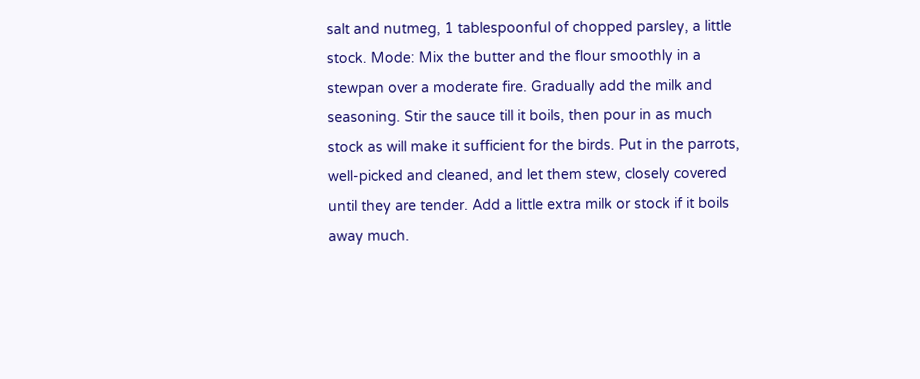salt and nutmeg, 1 tablespoonful of chopped parsley, a little stock. Mode: Mix the butter and the flour smoothly in a stewpan over a moderate fire. Gradually add the milk and seasoning. Stir the sauce till it boils, then pour in as much stock as will make it sufficient for the birds. Put in the parrots, well-picked and cleaned, and let them stew, closely covered until they are tender. Add a little extra milk or stock if it boils away much.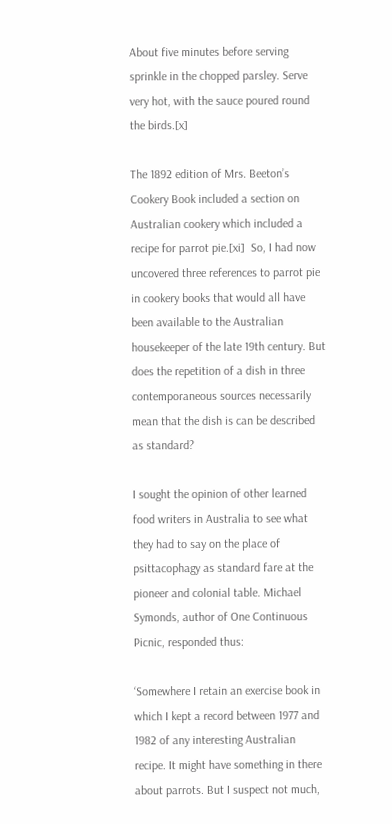About five minutes before serving sprinkle in the chopped parsley. Serve very hot, with the sauce poured round the birds.[x]

The 1892 edition of Mrs. Beeton’s Cookery Book included a section on Australian cookery which included a recipe for parrot pie.[xi]  So, I had now uncovered three references to parrot pie in cookery books that would all have been available to the Australian housekeeper of the late 19th century. But does the repetition of a dish in three contemporaneous sources necessarily mean that the dish is can be described as standard?

I sought the opinion of other learned food writers in Australia to see what they had to say on the place of psittacophagy as standard fare at the pioneer and colonial table. Michael Symonds, author of One Continuous Picnic, responded thus:

‘Somewhere I retain an exercise book in which I kept a record between 1977 and 1982 of any interesting Australian recipe. It might have something in there about parrots. But I suspect not much,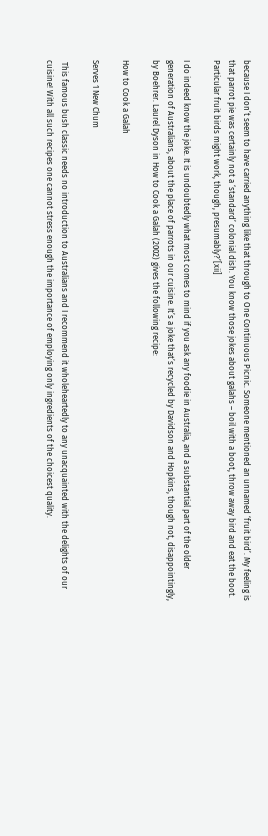because I don’t seem to have carried anything like that through to One Continuous Picnic. Someone mentioned an unnamed ‘fruit bird’. My feeling is that parrot pie was certainly not a ‘standard’ colonial dish. You know those jokes about galahs – boil with a boot, throw away bird and eat the boot. Particular fruit birds might work, though, presumably?’[xii]

I do indeed know the joke. It is undoubtedly what most comes to mind if you ask any foodie in Australia, and a substantial part of the older generation of Australians, about the place of parrots in our cuisine. It’s a joke that’s recycled by Davidson and Hopkins, though not, disappointingly, by Boehrer. Laurel Dyson in How to Cook a Galah (2002) gives the following recipe:

How to Cook a Galah

Serves 1 New Chum

 This famous bush classic needs no introduction to Australians and I recommend it wholeheartedly to any unacquainted with the delights of our cuisine! With all such recipes one cannot stress enough the importance of employing only ingredients of the choicest quality.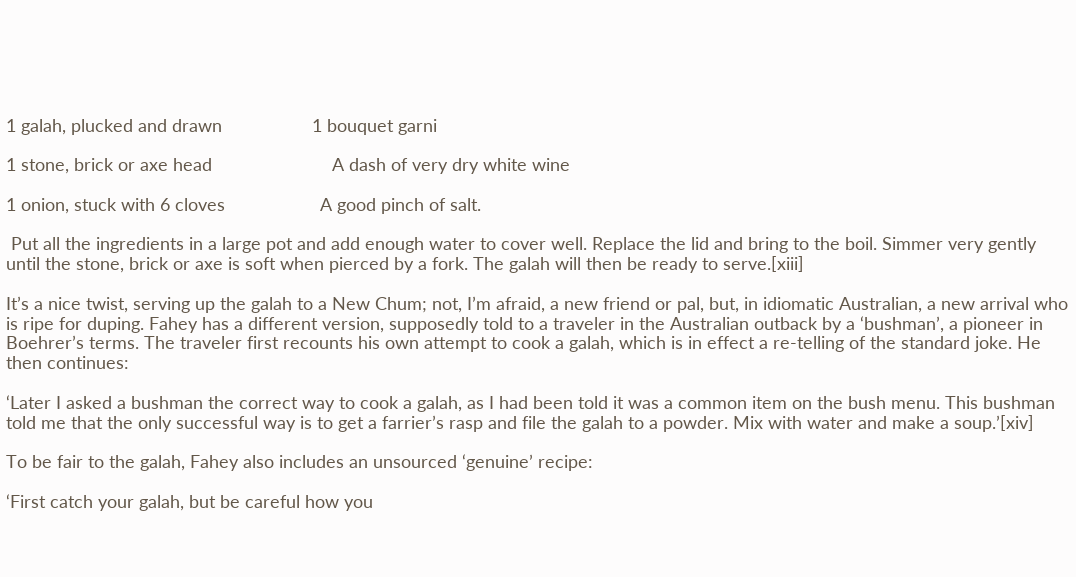1 galah, plucked and drawn                  1 bouquet garni

1 stone, brick or axe head                        A dash of very dry white wine

1 onion, stuck with 6 cloves                   A good pinch of salt.

 Put all the ingredients in a large pot and add enough water to cover well. Replace the lid and bring to the boil. Simmer very gently until the stone, brick or axe is soft when pierced by a fork. The galah will then be ready to serve.[xiii]

It’s a nice twist, serving up the galah to a New Chum; not, I’m afraid, a new friend or pal, but, in idiomatic Australian, a new arrival who is ripe for duping. Fahey has a different version, supposedly told to a traveler in the Australian outback by a ‘bushman’, a pioneer in Boehrer’s terms. The traveler first recounts his own attempt to cook a galah, which is in effect a re-telling of the standard joke. He then continues:

‘Later I asked a bushman the correct way to cook a galah, as I had been told it was a common item on the bush menu. This bushman told me that the only successful way is to get a farrier’s rasp and file the galah to a powder. Mix with water and make a soup.’[xiv]

To be fair to the galah, Fahey also includes an unsourced ‘genuine’ recipe:

‘First catch your galah, but be careful how you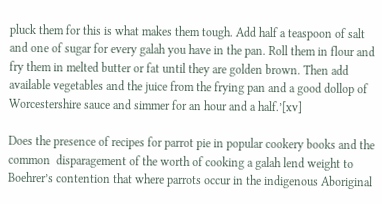pluck them for this is what makes them tough. Add half a teaspoon of salt and one of sugar for every galah you have in the pan. Roll them in flour and fry them in melted butter or fat until they are golden brown. Then add available vegetables and the juice from the frying pan and a good dollop of Worcestershire sauce and simmer for an hour and a half.’[xv]

Does the presence of recipes for parrot pie in popular cookery books and the common  disparagement of the worth of cooking a galah lend weight to Boehrer’s contention that where parrots occur in the indigenous Aboriginal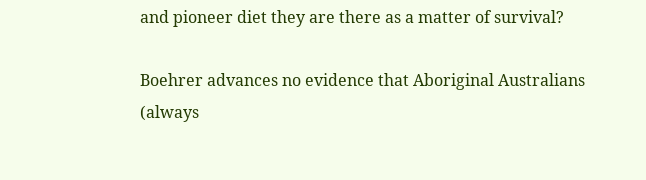and pioneer diet they are there as a matter of survival?

Boehrer advances no evidence that Aboriginal Australians (always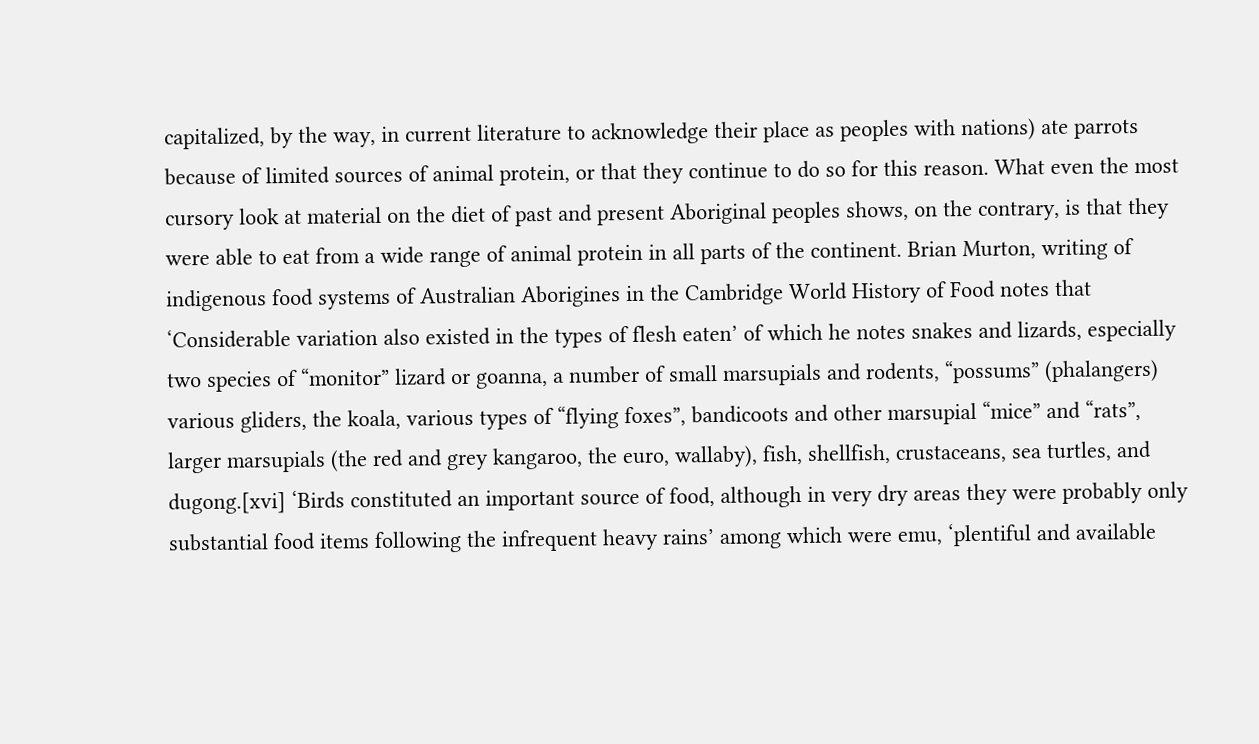capitalized, by the way, in current literature to acknowledge their place as peoples with nations) ate parrots because of limited sources of animal protein, or that they continue to do so for this reason. What even the most cursory look at material on the diet of past and present Aboriginal peoples shows, on the contrary, is that they were able to eat from a wide range of animal protein in all parts of the continent. Brian Murton, writing of indigenous food systems of Australian Aborigines in the Cambridge World History of Food notes that ‘Considerable variation also existed in the types of flesh eaten’ of which he notes snakes and lizards, especially two species of “monitor” lizard or goanna, a number of small marsupials and rodents, “possums” (phalangers) various gliders, the koala, various types of “flying foxes”, bandicoots and other marsupial “mice” and “rats”, larger marsupials (the red and grey kangaroo, the euro, wallaby), fish, shellfish, crustaceans, sea turtles, and dugong.[xvi] ‘Birds constituted an important source of food, although in very dry areas they were probably only substantial food items following the infrequent heavy rains’ among which were emu, ‘plentiful and available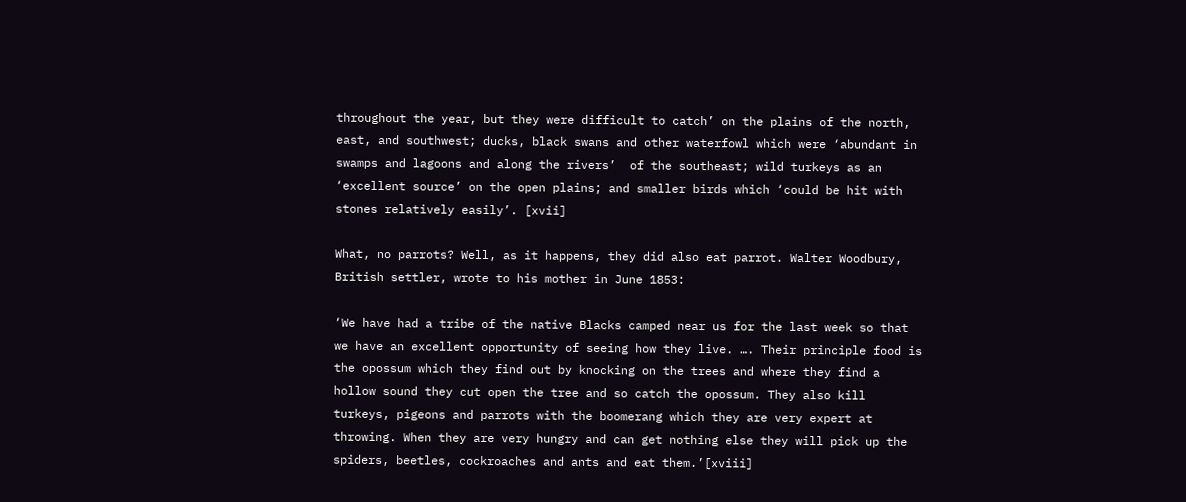throughout the year, but they were difficult to catch’ on the plains of the north, east, and southwest; ducks, black swans and other waterfowl which were ‘abundant in swamps and lagoons and along the rivers’  of the southeast; wild turkeys as an ‘excellent source’ on the open plains; and smaller birds which ‘could be hit with stones relatively easily’. [xvii]

What, no parrots? Well, as it happens, they did also eat parrot. Walter Woodbury, British settler, wrote to his mother in June 1853:

‘We have had a tribe of the native Blacks camped near us for the last week so that we have an excellent opportunity of seeing how they live. …. Their principle food is the opossum which they find out by knocking on the trees and where they find a hollow sound they cut open the tree and so catch the opossum. They also kill turkeys, pigeons and parrots with the boomerang which they are very expert at throwing. When they are very hungry and can get nothing else they will pick up the spiders, beetles, cockroaches and ants and eat them.’[xviii]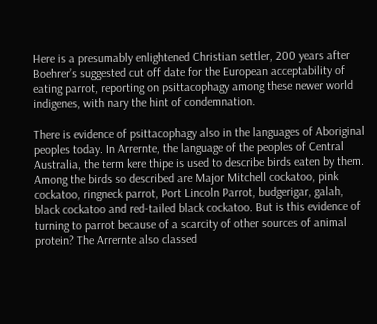Here is a presumably enlightened Christian settler, 200 years after Boehrer’s suggested cut off date for the European acceptability of eating parrot, reporting on psittacophagy among these newer world indigenes, with nary the hint of condemnation.

There is evidence of psittacophagy also in the languages of Aboriginal peoples today. In Arrernte, the language of the peoples of Central Australia, the term kere thipe is used to describe birds eaten by them. Among the birds so described are Major Mitchell cockatoo, pink cockatoo, ringneck parrot, Port Lincoln Parrot, budgerigar, galah, black cockatoo and red-tailed black cockatoo. But is this evidence of turning to parrot because of a scarcity of other sources of animal protein? The Arrernte also classed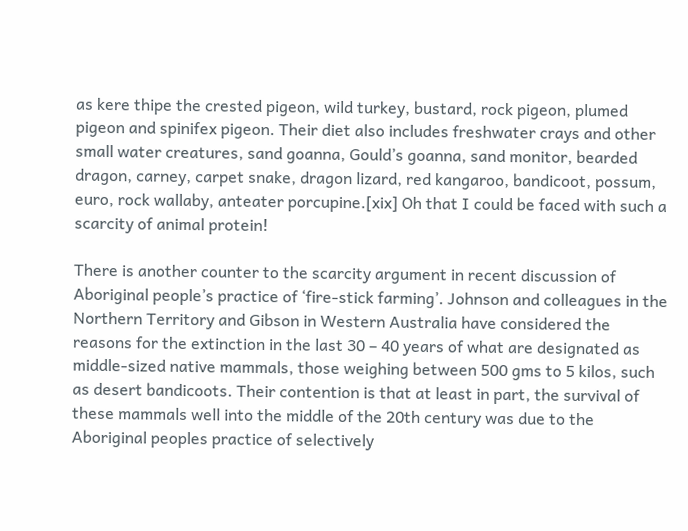as kere thipe the crested pigeon, wild turkey, bustard, rock pigeon, plumed pigeon and spinifex pigeon. Their diet also includes freshwater crays and other small water creatures, sand goanna, Gould’s goanna, sand monitor, bearded dragon, carney, carpet snake, dragon lizard, red kangaroo, bandicoot, possum, euro, rock wallaby, anteater porcupine.[xix] Oh that I could be faced with such a scarcity of animal protein!

There is another counter to the scarcity argument in recent discussion of Aboriginal people’s practice of ‘fire-stick farming’. Johnson and colleagues in the Northern Territory and Gibson in Western Australia have considered the reasons for the extinction in the last 30 – 40 years of what are designated as middle-sized native mammals, those weighing between 500 gms to 5 kilos, such as desert bandicoots. Their contention is that at least in part, the survival of these mammals well into the middle of the 20th century was due to the Aboriginal peoples practice of selectively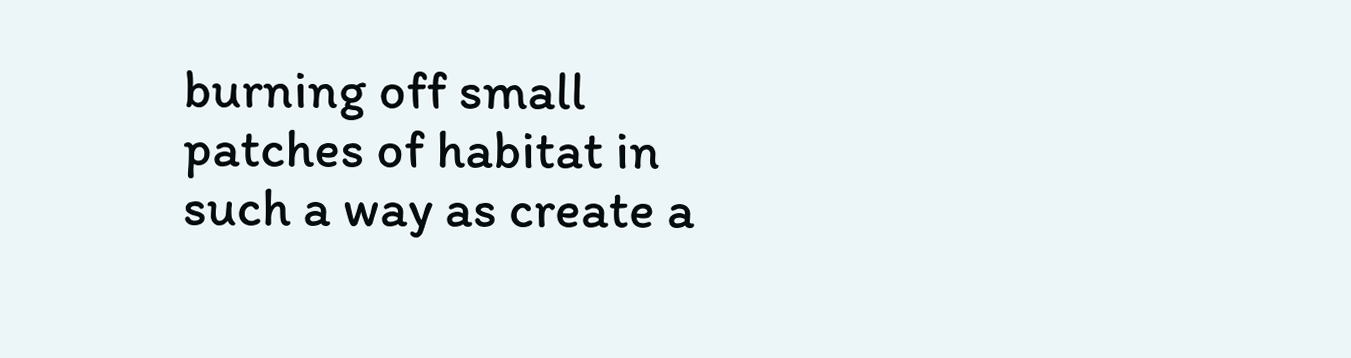burning off small patches of habitat in such a way as create a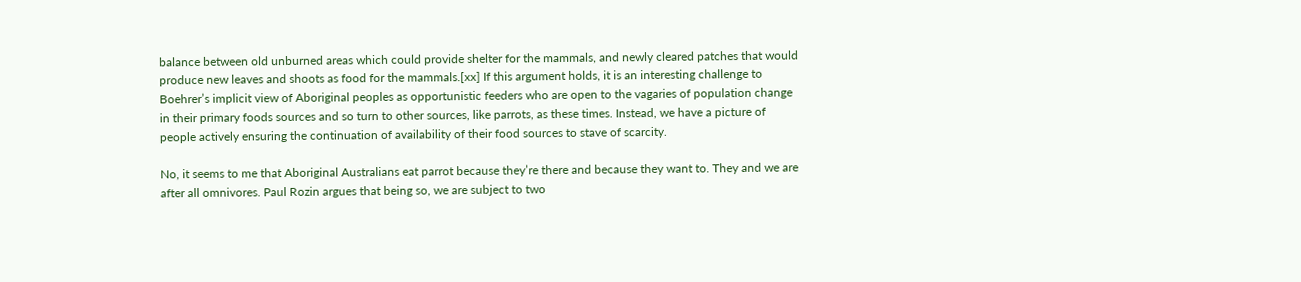balance between old unburned areas which could provide shelter for the mammals, and newly cleared patches that would produce new leaves and shoots as food for the mammals.[xx] If this argument holds, it is an interesting challenge to Boehrer’s implicit view of Aboriginal peoples as opportunistic feeders who are open to the vagaries of population change in their primary foods sources and so turn to other sources, like parrots, as these times. Instead, we have a picture of people actively ensuring the continuation of availability of their food sources to stave of scarcity.

No, it seems to me that Aboriginal Australians eat parrot because they’re there and because they want to. They and we are after all omnivores. Paul Rozin argues that being so, we are subject to two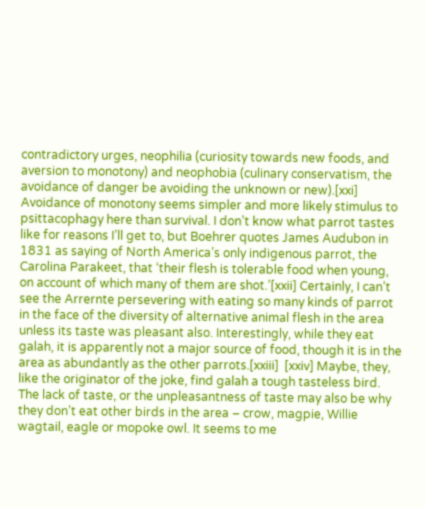contradictory urges, neophilia (curiosity towards new foods, and aversion to monotony) and neophobia (culinary conservatism, the avoidance of danger be avoiding the unknown or new).[xxi] Avoidance of monotony seems simpler and more likely stimulus to psittacophagy here than survival. I don’t know what parrot tastes like for reasons I’ll get to, but Boehrer quotes James Audubon in 1831 as saying of North America’s only indigenous parrot, the Carolina Parakeet, that ‘their flesh is tolerable food when young, on account of which many of them are shot.’[xxii] Certainly, I can’t see the Arrernte persevering with eating so many kinds of parrot in the face of the diversity of alternative animal flesh in the area unless its taste was pleasant also. Interestingly, while they eat galah, it is apparently not a major source of food, though it is in the area as abundantly as the other parrots.[xxiii]  [xxiv] Maybe, they, like the originator of the joke, find galah a tough tasteless bird. The lack of taste, or the unpleasantness of taste may also be why they don’t eat other birds in the area – crow, magpie, Willie wagtail, eagle or mopoke owl. It seems to me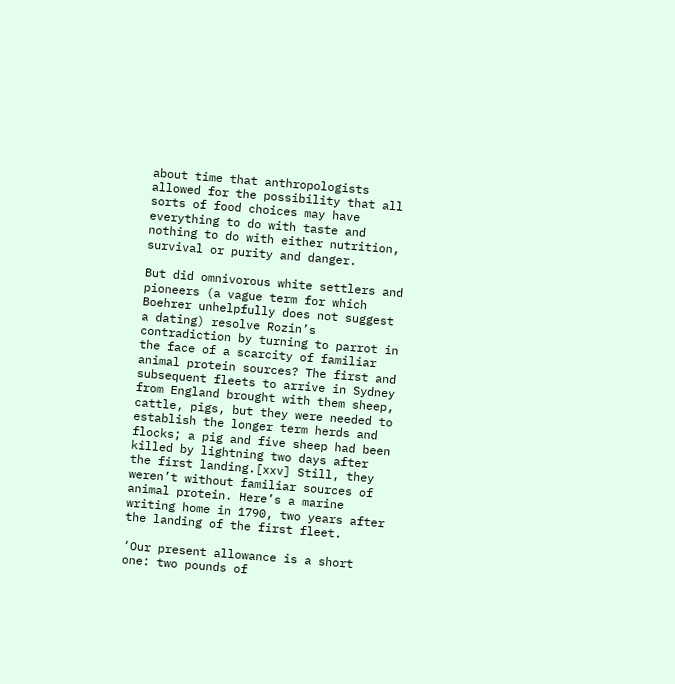about time that anthropologists allowed for the possibility that all sorts of food choices may have everything to do with taste and nothing to do with either nutrition, survival or purity and danger.

But did omnivorous white settlers and pioneers (a vague term for which Boehrer unhelpfully does not suggest a dating) resolve Rozin’s contradiction by turning to parrot in the face of a scarcity of familiar animal protein sources? The first and subsequent fleets to arrive in Sydney from England brought with them sheep, cattle, pigs, but they were needed to establish the longer term herds and flocks; a pig and five sheep had been killed by lightning two days after the first landing.[xxv] Still, they weren’t without familiar sources of animal protein. Here’s a marine writing home in 1790, two years after the landing of the first fleet.

‘Our present allowance is a short one: two pounds of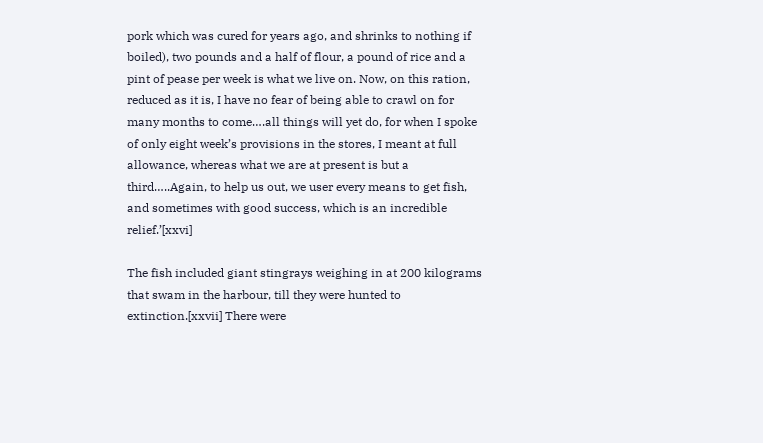pork which was cured for years ago, and shrinks to nothing if boiled), two pounds and a half of flour, a pound of rice and a pint of pease per week is what we live on. Now, on this ration, reduced as it is, I have no fear of being able to crawl on for many months to come….all things will yet do, for when I spoke of only eight week’s provisions in the stores, I meant at full allowance, whereas what we are at present is but a third…..Again, to help us out, we user every means to get fish, and sometimes with good success, which is an incredible relief.’[xxvi]

The fish included giant stingrays weighing in at 200 kilograms that swam in the harbour, till they were hunted to extinction.[xxvii] There were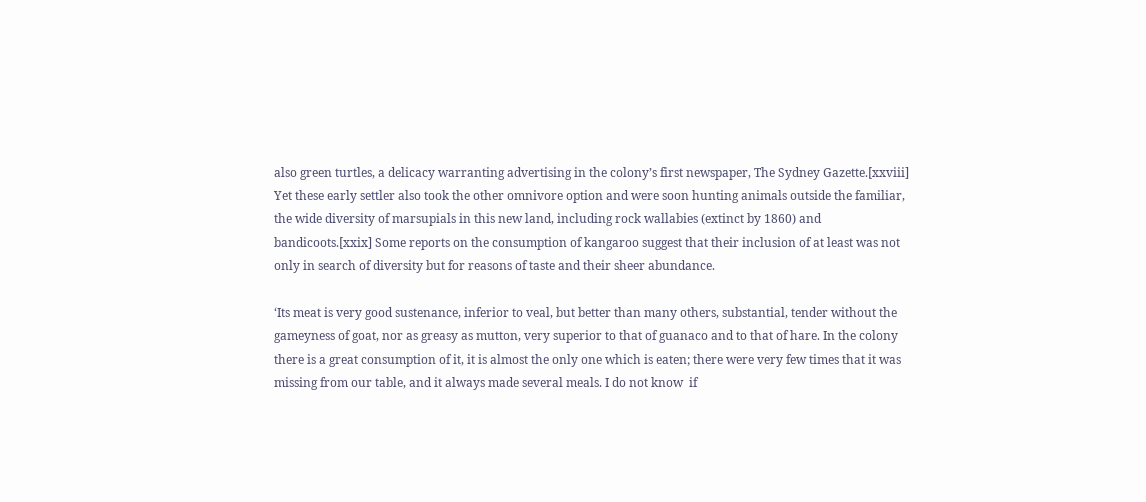also green turtles, a delicacy warranting advertising in the colony’s first newspaper, The Sydney Gazette.[xxviii] Yet these early settler also took the other omnivore option and were soon hunting animals outside the familiar, the wide diversity of marsupials in this new land, including rock wallabies (extinct by 1860) and bandicoots.[xxix] Some reports on the consumption of kangaroo suggest that their inclusion of at least was not only in search of diversity but for reasons of taste and their sheer abundance.

‘Its meat is very good sustenance, inferior to veal, but better than many others, substantial, tender without the gameyness of goat, nor as greasy as mutton, very superior to that of guanaco and to that of hare. In the colony there is a great consumption of it, it is almost the only one which is eaten; there were very few times that it was missing from our table, and it always made several meals. I do not know  if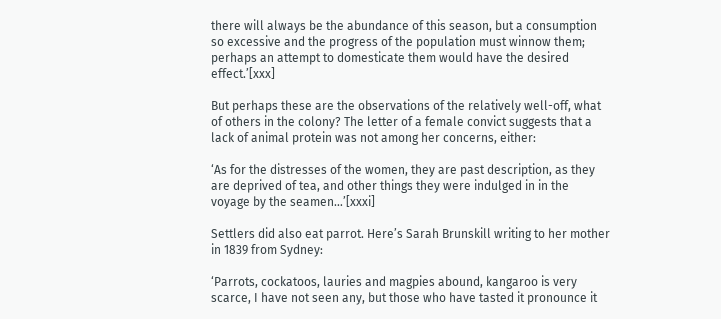there will always be the abundance of this season, but a consumption so excessive and the progress of the population must winnow them; perhaps an attempt to domesticate them would have the desired effect.’[xxx]

But perhaps these are the observations of the relatively well-off, what of others in the colony? The letter of a female convict suggests that a lack of animal protein was not among her concerns, either:

‘As for the distresses of the women, they are past description, as they are deprived of tea, and other things they were indulged in in the voyage by the seamen…’[xxxi]

Settlers did also eat parrot. Here’s Sarah Brunskill writing to her mother in 1839 from Sydney:

‘Parrots, cockatoos, lauries and magpies abound, kangaroo is very scarce, I have not seen any, but those who have tasted it pronounce it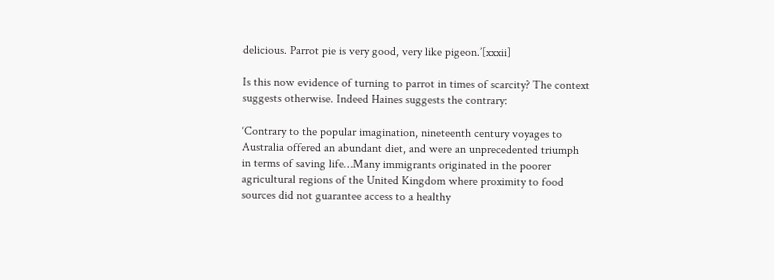delicious. Parrot pie is very good, very like pigeon.’[xxxii]

Is this now evidence of turning to parrot in times of scarcity? The context suggests otherwise. Indeed Haines suggests the contrary:

‘Contrary to the popular imagination, nineteenth century voyages to Australia offered an abundant diet, and were an unprecedented triumph in terms of saving life…Many immigrants originated in the poorer agricultural regions of the United Kingdom where proximity to food sources did not guarantee access to a healthy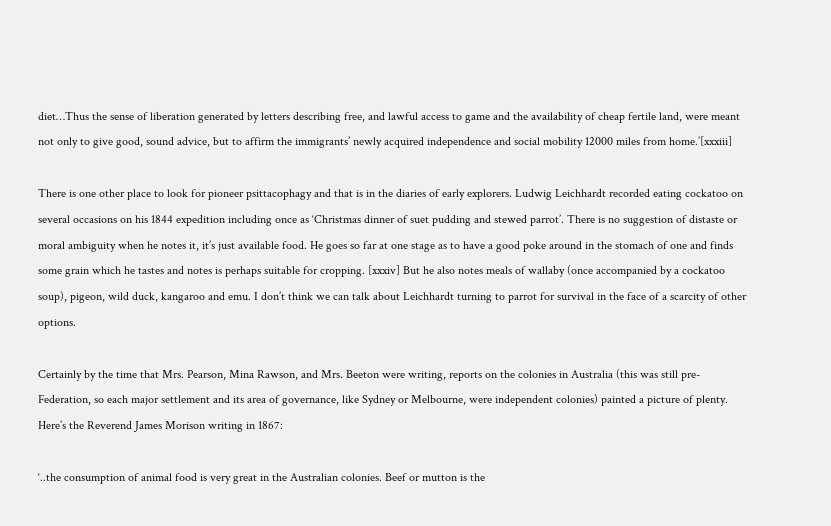diet…Thus the sense of liberation generated by letters describing free, and lawful access to game and the availability of cheap fertile land, were meant not only to give good, sound advice, but to affirm the immigrants’ newly acquired independence and social mobility 12000 miles from home.’[xxxiii]

There is one other place to look for pioneer psittacophagy and that is in the diaries of early explorers. Ludwig Leichhardt recorded eating cockatoo on several occasions on his 1844 expedition including once as ‘Christmas dinner of suet pudding and stewed parrot’. There is no suggestion of distaste or moral ambiguity when he notes it, it’s just available food. He goes so far at one stage as to have a good poke around in the stomach of one and finds some grain which he tastes and notes is perhaps suitable for cropping. [xxxiv] But he also notes meals of wallaby (once accompanied by a cockatoo soup), pigeon, wild duck, kangaroo and emu. I don’t think we can talk about Leichhardt turning to parrot for survival in the face of a scarcity of other options.

Certainly by the time that Mrs. Pearson, Mina Rawson, and Mrs. Beeton were writing, reports on the colonies in Australia (this was still pre-Federation, so each major settlement and its area of governance, like Sydney or Melbourne, were independent colonies) painted a picture of plenty. Here’s the Reverend James Morison writing in 1867:

‘..the consumption of animal food is very great in the Australian colonies. Beef or mutton is the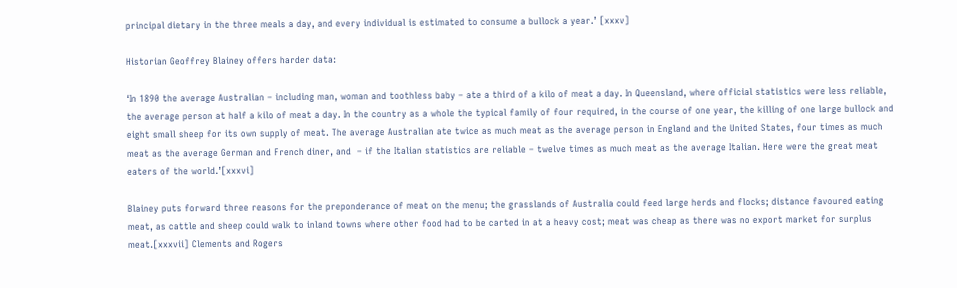principal dietary in the three meals a day, and every individual is estimated to consume a bullock a year.’ [xxxv]

Historian Geoffrey Blainey offers harder data:

‘In 1890 the average Australian – including man, woman and toothless baby – ate a third of a kilo of meat a day. In Queensland, where official statistics were less reliable, the average person at half a kilo of meat a day. In the country as a whole the typical family of four required, in the course of one year, the killing of one large bullock and eight small sheep for its own supply of meat. The average Australian ate twice as much meat as the average person in England and the United States, four times as much meat as the average German and French diner, and  – if the Italian statistics are reliable – twelve times as much meat as the average Italian. Here were the great meat eaters of the world.’[xxxvi]

Blainey puts forward three reasons for the preponderance of meat on the menu; the grasslands of Australia could feed large herds and flocks; distance favoured eating meat, as cattle and sheep could walk to inland towns where other food had to be carted in at a heavy cost; meat was cheap as there was no export market for surplus meat.[xxxvii] Clements and Rogers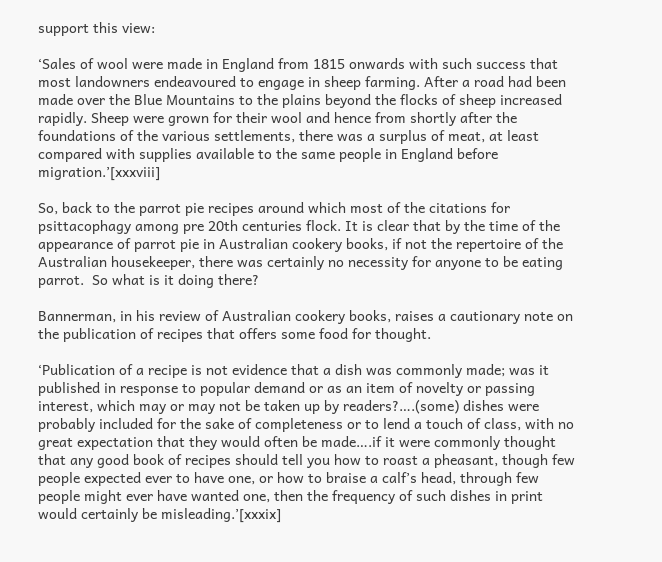support this view:

‘Sales of wool were made in England from 1815 onwards with such success that most landowners endeavoured to engage in sheep farming. After a road had been made over the Blue Mountains to the plains beyond the flocks of sheep increased rapidly. Sheep were grown for their wool and hence from shortly after the foundations of the various settlements, there was a surplus of meat, at least compared with supplies available to the same people in England before migration.’[xxxviii]

So, back to the parrot pie recipes around which most of the citations for psittacophagy among pre 20th centuries flock. It is clear that by the time of the appearance of parrot pie in Australian cookery books, if not the repertoire of the Australian housekeeper, there was certainly no necessity for anyone to be eating parrot.  So what is it doing there?

Bannerman, in his review of Australian cookery books, raises a cautionary note on the publication of recipes that offers some food for thought.

‘Publication of a recipe is not evidence that a dish was commonly made; was it published in response to popular demand or as an item of novelty or passing interest, which may or may not be taken up by readers?….(some) dishes were probably included for the sake of completeness or to lend a touch of class, with no great expectation that they would often be made….if it were commonly thought that any good book of recipes should tell you how to roast a pheasant, though few people expected ever to have one, or how to braise a calf’s head, through few people might ever have wanted one, then the frequency of such dishes in print would certainly be misleading.’[xxxix]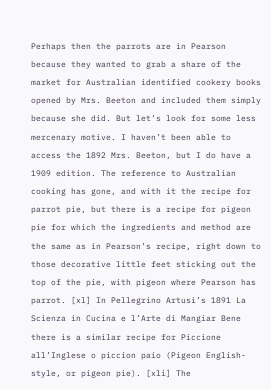Perhaps then the parrots are in Pearson because they wanted to grab a share of the market for Australian identified cookery books opened by Mrs. Beeton and included them simply because she did. But let’s look for some less mercenary motive. I haven’t been able to access the 1892 Mrs. Beeton, but I do have a 1909 edition. The reference to Australian cooking has gone, and with it the recipe for parrot pie, but there is a recipe for pigeon pie for which the ingredients and method are the same as in Pearson’s recipe, right down to those decorative little feet sticking out the top of the pie, with pigeon where Pearson has parrot. [xl] In Pellegrino Artusi’s 1891 La Scienza in Cucina e l’Arte di Mangiar Bene there is a similar recipe for Piccione all’Inglese o piccion paio (Pigeon English-style, or pigeon pie). [xli] The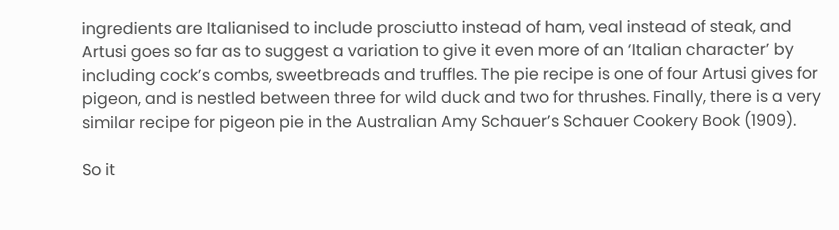ingredients are Italianised to include prosciutto instead of ham, veal instead of steak, and Artusi goes so far as to suggest a variation to give it even more of an ‘Italian character’ by including cock’s combs, sweetbreads and truffles. The pie recipe is one of four Artusi gives for pigeon, and is nestled between three for wild duck and two for thrushes. Finally, there is a very similar recipe for pigeon pie in the Australian Amy Schauer’s Schauer Cookery Book (1909).

So it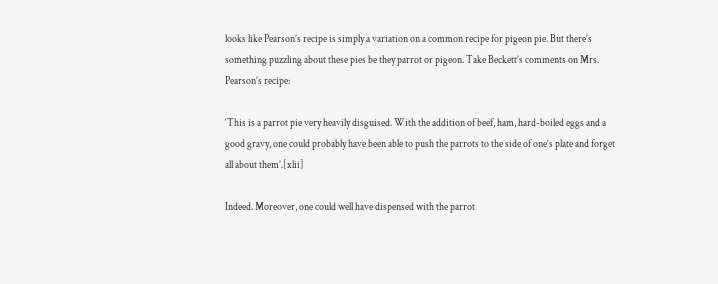looks like Pearson’s recipe is simply a variation on a common recipe for pigeon pie. But there’s something puzzling about these pies be they parrot or pigeon. Take Beckett’s comments on Mrs. Pearson’s recipe:

‘This is a parrot pie very heavily disguised. With the addition of beef, ham, hard-boiled eggs and a good gravy, one could probably have been able to push the parrots to the side of one’s plate and forget all about them’.[xlii]

Indeed. Moreover, one could well have dispensed with the parrot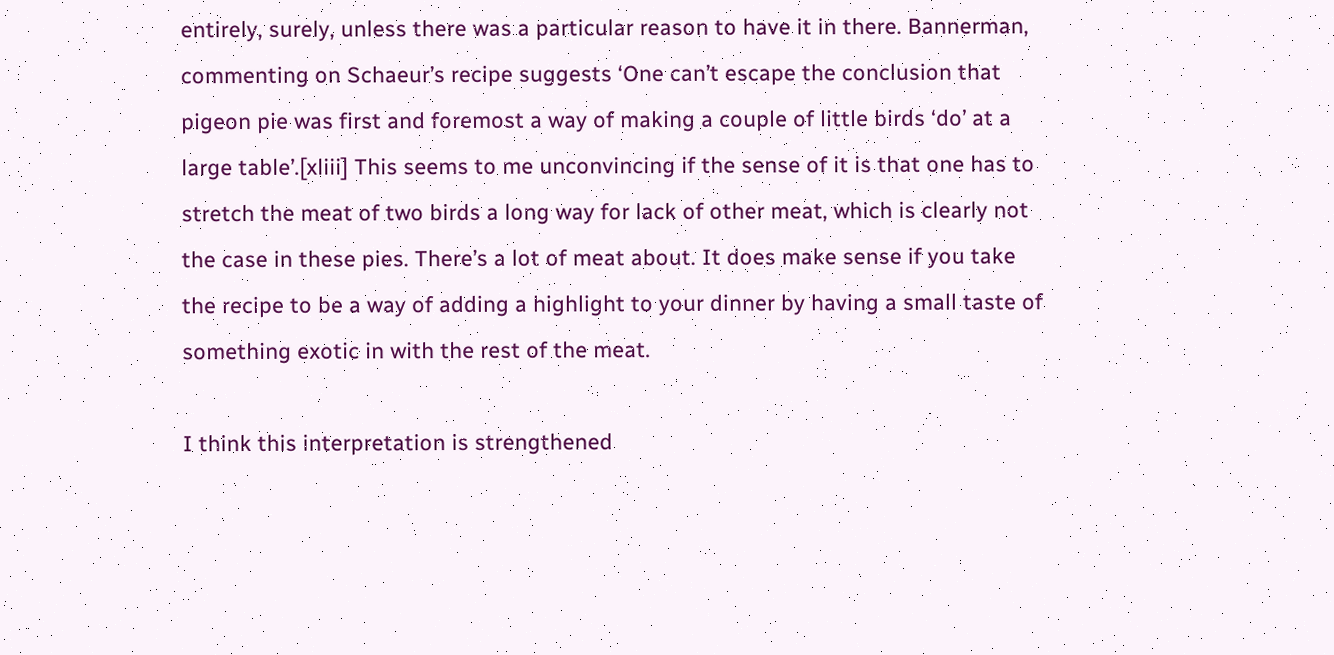entirely, surely, unless there was a particular reason to have it in there. Bannerman, commenting on Schaeur’s recipe suggests ‘One can’t escape the conclusion that pigeon pie was first and foremost a way of making a couple of little birds ‘do’ at a large table’.[xliii] This seems to me unconvincing if the sense of it is that one has to stretch the meat of two birds a long way for lack of other meat, which is clearly not the case in these pies. There’s a lot of meat about. It does make sense if you take the recipe to be a way of adding a highlight to your dinner by having a small taste of something exotic in with the rest of the meat.

I think this interpretation is strengthened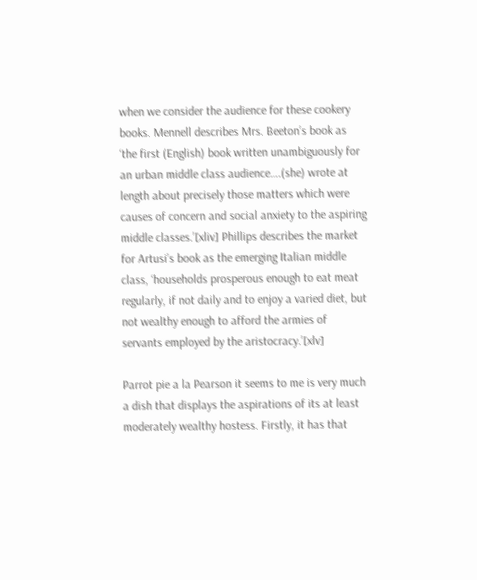when we consider the audience for these cookery books. Mennell describes Mrs. Beeton’s book as ‘the first (English) book written unambiguously for an urban middle class audience….(she) wrote at length about precisely those matters which were causes of concern and social anxiety to the aspiring middle classes.’[xliv] Phillips describes the market for Artusi’s book as the emerging Italian middle class, ‘households prosperous enough to eat meat regularly, if not daily and to enjoy a varied diet, but not wealthy enough to afford the armies of servants employed by the aristocracy.’[xlv]

Parrot pie a la Pearson it seems to me is very much a dish that displays the aspirations of its at least moderately wealthy hostess. Firstly, it has that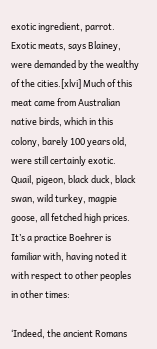exotic ingredient, parrot. Exotic meats, says Blainey, were demanded by the wealthy of the cities.[xlvi] Much of this meat came from Australian native birds, which in this colony, barely 100 years old, were still certainly exotic. Quail, pigeon, black duck, black swan, wild turkey, magpie goose, all fetched high prices. It’s a practice Boehrer is familiar with, having noted it with respect to other peoples in other times:

‘Indeed, the ancient Romans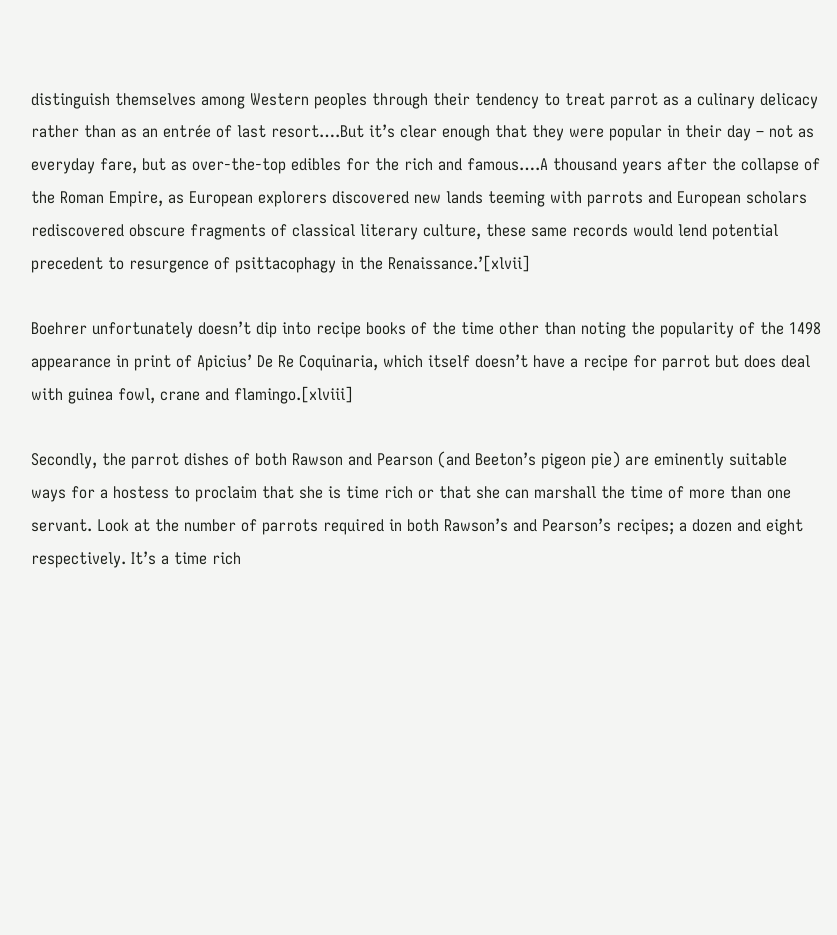distinguish themselves among Western peoples through their tendency to treat parrot as a culinary delicacy rather than as an entrée of last resort….But it’s clear enough that they were popular in their day – not as everyday fare, but as over-the-top edibles for the rich and famous….A thousand years after the collapse of the Roman Empire, as European explorers discovered new lands teeming with parrots and European scholars rediscovered obscure fragments of classical literary culture, these same records would lend potential precedent to resurgence of psittacophagy in the Renaissance.’[xlvii]

Boehrer unfortunately doesn’t dip into recipe books of the time other than noting the popularity of the 1498 appearance in print of Apicius’ De Re Coquinaria, which itself doesn’t have a recipe for parrot but does deal with guinea fowl, crane and flamingo.[xlviii]

Secondly, the parrot dishes of both Rawson and Pearson (and Beeton’s pigeon pie) are eminently suitable ways for a hostess to proclaim that she is time rich or that she can marshall the time of more than one servant. Look at the number of parrots required in both Rawson’s and Pearson’s recipes; a dozen and eight respectively. It’s a time rich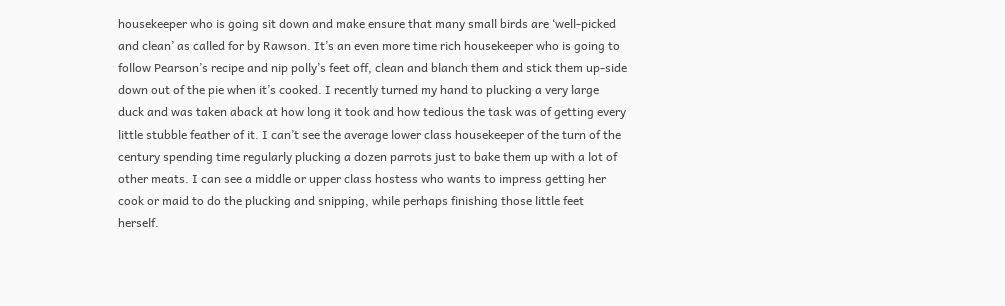housekeeper who is going sit down and make ensure that many small birds are ‘well-picked and clean’ as called for by Rawson. It’s an even more time rich housekeeper who is going to follow Pearson’s recipe and nip polly’s feet off, clean and blanch them and stick them up-side down out of the pie when it’s cooked. I recently turned my hand to plucking a very large duck and was taken aback at how long it took and how tedious the task was of getting every little stubble feather of it. I can’t see the average lower class housekeeper of the turn of the century spending time regularly plucking a dozen parrots just to bake them up with a lot of other meats. I can see a middle or upper class hostess who wants to impress getting her cook or maid to do the plucking and snipping, while perhaps finishing those little feet herself.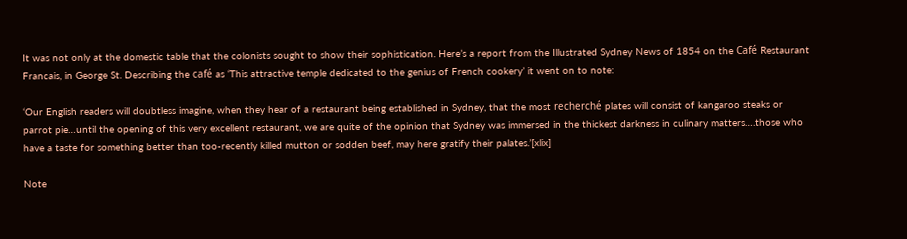It was not only at the domestic table that the colonists sought to show their sophistication. Here’s a report from the Illustrated Sydney News of 1854 on the Café Restaurant Francais, in George St. Describing the café as ‘This attractive temple dedicated to the genius of French cookery’ it went on to note:

‘Our English readers will doubtless imagine, when they hear of a restaurant being established in Sydney, that the most recherché plates will consist of kangaroo steaks or parrot pie…until the opening of this very excellent restaurant, we are quite of the opinion that Sydney was immersed in the thickest darkness in culinary matters….those who have a taste for something better than too-recently killed mutton or sodden beef, may here gratify their palates.’[xlix]

Note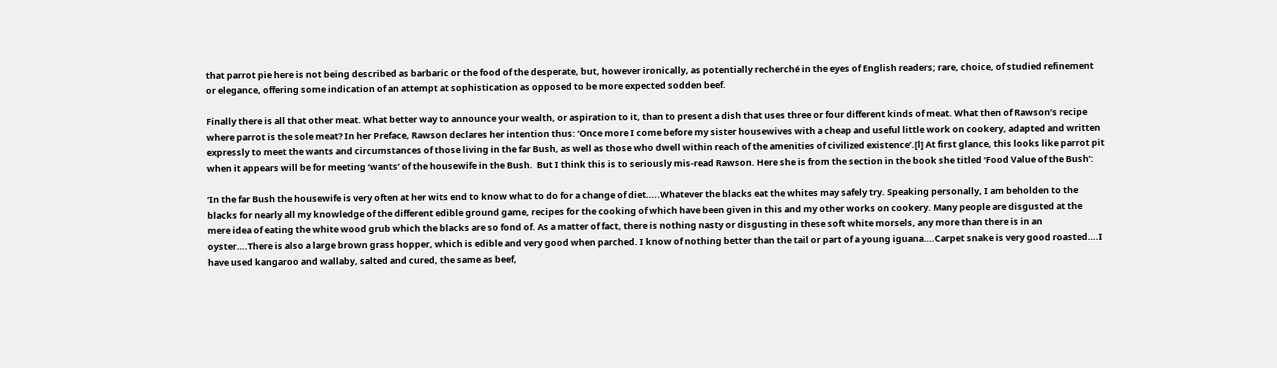that parrot pie here is not being described as barbaric or the food of the desperate, but, however ironically, as potentially recherché in the eyes of English readers; rare, choice, of studied refinement or elegance, offering some indication of an attempt at sophistication as opposed to be more expected sodden beef.

Finally there is all that other meat. What better way to announce your wealth, or aspiration to it, than to present a dish that uses three or four different kinds of meat. What then of Rawson’s recipe where parrot is the sole meat? In her Preface, Rawson declares her intention thus: ‘Once more I come before my sister housewives with a cheap and useful little work on cookery, adapted and written expressly to meet the wants and circumstances of those living in the far Bush, as well as those who dwell within reach of the amenities of civilized existence’.[l] At first glance, this looks like parrot pit when it appears will be for meeting ‘wants’ of the housewife in the Bush.  But I think this is to seriously mis-read Rawson. Here she is from the section in the book she titled ‘Food Value of the Bush’:

‘In the far Bush the housewife is very often at her wits end to know what to do for a change of diet…..Whatever the blacks eat the whites may safely try. Speaking personally, I am beholden to the blacks for nearly all my knowledge of the different edible ground game, recipes for the cooking of which have been given in this and my other works on cookery. Many people are disgusted at the mere idea of eating the white wood grub which the blacks are so fond of. As a matter of fact, there is nothing nasty or disgusting in these soft white morsels, any more than there is in an oyster….There is also a large brown grass hopper, which is edible and very good when parched. I know of nothing better than the tail or part of a young iguana….Carpet snake is very good roasted….I have used kangaroo and wallaby, salted and cured, the same as beef,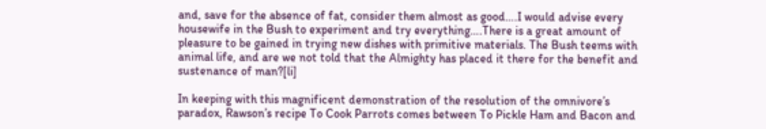and, save for the absence of fat, consider them almost as good….I would advise every housewife in the Bush to experiment and try everything….There is a great amount of pleasure to be gained in trying new dishes with primitive materials. The Bush teems with animal life, and are we not told that the Almighty has placed it there for the benefit and sustenance of man?[li]

In keeping with this magnificent demonstration of the resolution of the omnivore’s paradox, Rawson’s recipe To Cook Parrots comes between To Pickle Ham and Bacon and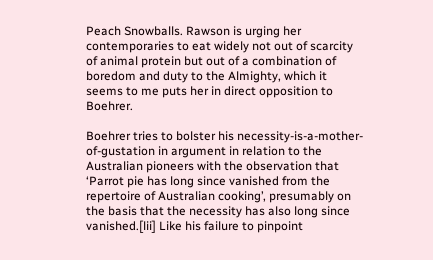Peach Snowballs. Rawson is urging her contemporaries to eat widely not out of scarcity of animal protein but out of a combination of boredom and duty to the Almighty, which it seems to me puts her in direct opposition to Boehrer.

Boehrer tries to bolster his necessity-is-a-mother-of-gustation in argument in relation to the Australian pioneers with the observation that ‘Parrot pie has long since vanished from the repertoire of Australian cooking’, presumably on the basis that the necessity has also long since vanished.[lii] Like his failure to pinpoint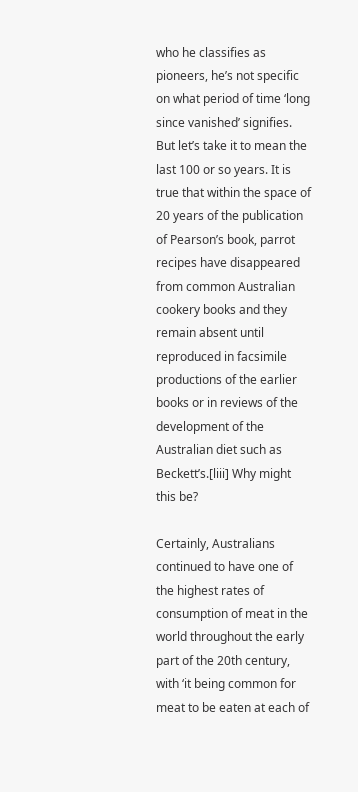who he classifies as pioneers, he’s not specific on what period of time ‘long since vanished’ signifies. But let’s take it to mean the last 100 or so years. It is true that within the space of 20 years of the publication of Pearson’s book, parrot recipes have disappeared from common Australian cookery books and they remain absent until reproduced in facsimile productions of the earlier books or in reviews of the development of the Australian diet such as Beckett’s.[liii] Why might this be?

Certainly, Australians continued to have one of the highest rates of consumption of meat in the world throughout the early part of the 20th century, with ‘it being common for meat to be eaten at each of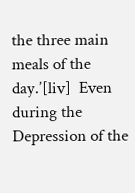the three main meals of the day.’[liv]  Even during the Depression of the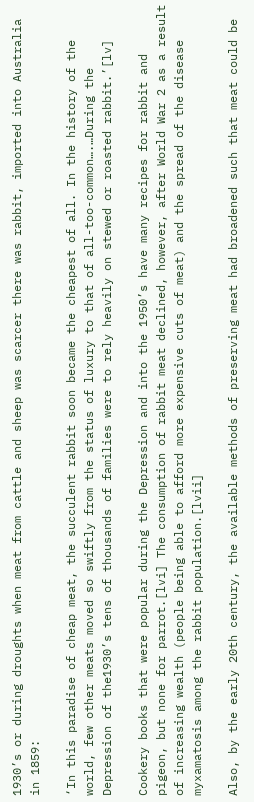1930’s or during droughts when meat from cattle and sheep was scarcer there was rabbit, imported into Australia in 1859:

‘In this paradise of cheap meat, the succulent rabbit soon became the cheapest of all. In the history of the world, few other meats moved so swiftly from the status of luxury to that of all-too-common….…During the Depression of the1930’s tens of thousands of families were to rely heavily on stewed or roasted rabbit.’[lv]

Cookery books that were popular during the Depression and into the 1950’s have many recipes for rabbit and pigeon, but none for parrot.[lvi] The consumption of rabbit meat declined, however, after World War 2 as a result of increasing wealth (people being able to afford more expensive cuts of meat) and the spread of the disease myxamatosis among the rabbit population.[lvii]

Also, by the early 20th century, the available methods of preserving meat had broadened such that meat could be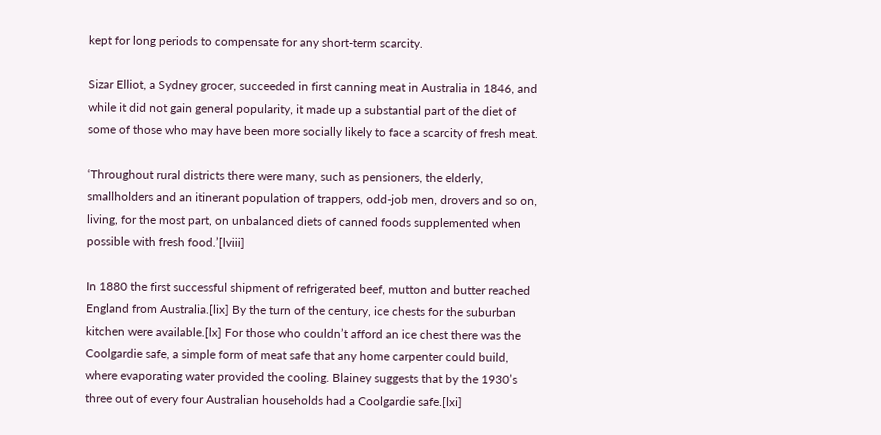kept for long periods to compensate for any short-term scarcity.

Sizar Elliot, a Sydney grocer, succeeded in first canning meat in Australia in 1846, and while it did not gain general popularity, it made up a substantial part of the diet of some of those who may have been more socially likely to face a scarcity of fresh meat.

‘Throughout rural districts there were many, such as pensioners, the elderly, smallholders and an itinerant population of trappers, odd-job men, drovers and so on, living, for the most part, on unbalanced diets of canned foods supplemented when possible with fresh food.’[lviii]

In 1880 the first successful shipment of refrigerated beef, mutton and butter reached England from Australia.[lix] By the turn of the century, ice chests for the suburban kitchen were available.[lx] For those who couldn’t afford an ice chest there was the Coolgardie safe, a simple form of meat safe that any home carpenter could build, where evaporating water provided the cooling. Blainey suggests that by the 1930’s three out of every four Australian households had a Coolgardie safe.[lxi]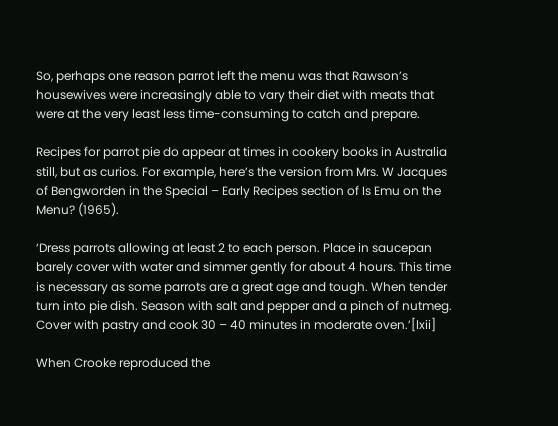So, perhaps one reason parrot left the menu was that Rawson’s housewives were increasingly able to vary their diet with meats that were at the very least less time-consuming to catch and prepare.

Recipes for parrot pie do appear at times in cookery books in Australia still, but as curios. For example, here’s the version from Mrs. W Jacques of Bengworden in the Special – Early Recipes section of Is Emu on the Menu? (1965).

‘Dress parrots allowing at least 2 to each person. Place in saucepan barely cover with water and simmer gently for about 4 hours. This time is necessary as some parrots are a great age and tough. When tender turn into pie dish. Season with salt and pepper and a pinch of nutmeg. Cover with pastry and cook 30 – 40 minutes in moderate oven.’[lxii]

When Crooke reproduced the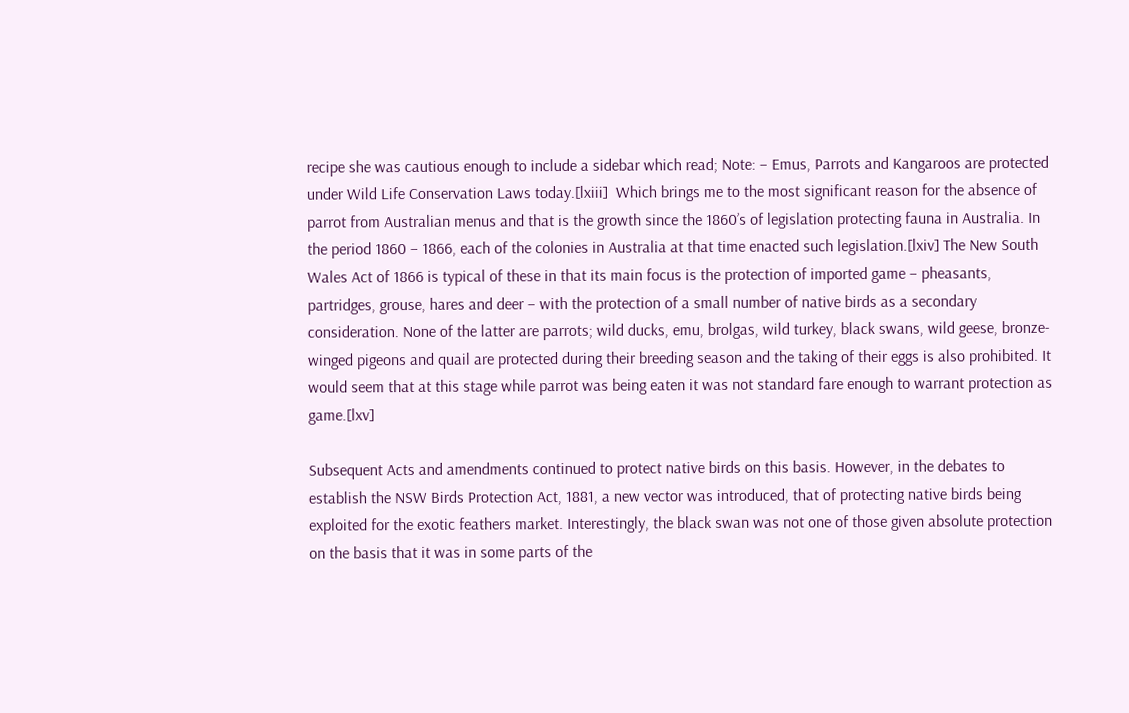recipe she was cautious enough to include a sidebar which read; Note: – Emus, Parrots and Kangaroos are protected under Wild Life Conservation Laws today.[lxiii]  Which brings me to the most significant reason for the absence of parrot from Australian menus and that is the growth since the 1860’s of legislation protecting fauna in Australia. In the period 1860 – 1866, each of the colonies in Australia at that time enacted such legislation.[lxiv] The New South Wales Act of 1866 is typical of these in that its main focus is the protection of imported game – pheasants, partridges, grouse, hares and deer – with the protection of a small number of native birds as a secondary consideration. None of the latter are parrots; wild ducks, emu, brolgas, wild turkey, black swans, wild geese, bronze-winged pigeons and quail are protected during their breeding season and the taking of their eggs is also prohibited. It would seem that at this stage while parrot was being eaten it was not standard fare enough to warrant protection as game.[lxv]

Subsequent Acts and amendments continued to protect native birds on this basis. However, in the debates to establish the NSW Birds Protection Act, 1881, a new vector was introduced, that of protecting native birds being exploited for the exotic feathers market. Interestingly, the black swan was not one of those given absolute protection on the basis that it was in some parts of the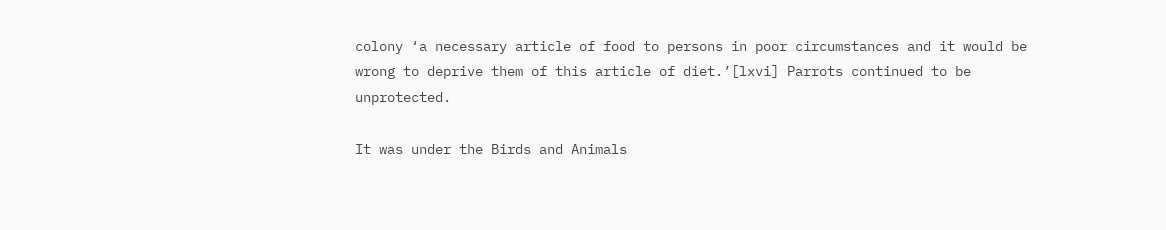colony ‘a necessary article of food to persons in poor circumstances and it would be wrong to deprive them of this article of diet.’[lxvi] Parrots continued to be unprotected.

It was under the Birds and Animals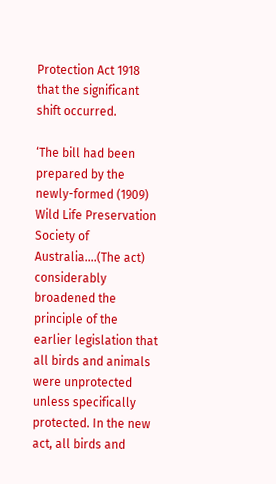Protection Act 1918 that the significant shift occurred.

‘The bill had been prepared by the newly-formed (1909) Wild Life Preservation Society of Australia….(The act) considerably broadened the principle of the earlier legislation that all birds and animals were unprotected unless specifically protected. In the new act, all birds and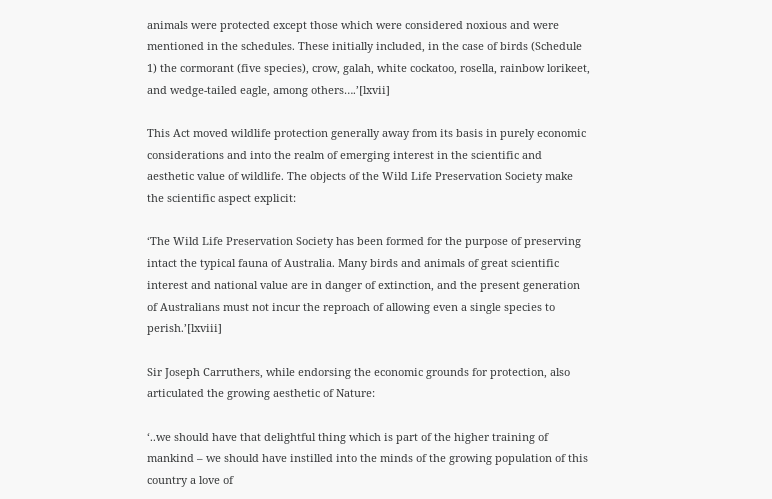animals were protected except those which were considered noxious and were mentioned in the schedules. These initially included, in the case of birds (Schedule 1) the cormorant (five species), crow, galah, white cockatoo, rosella, rainbow lorikeet, and wedge-tailed eagle, among others….’[lxvii]

This Act moved wildlife protection generally away from its basis in purely economic considerations and into the realm of emerging interest in the scientific and aesthetic value of wildlife. The objects of the Wild Life Preservation Society make the scientific aspect explicit:

‘The Wild Life Preservation Society has been formed for the purpose of preserving intact the typical fauna of Australia. Many birds and animals of great scientific interest and national value are in danger of extinction, and the present generation of Australians must not incur the reproach of allowing even a single species to perish.’[lxviii]

Sir Joseph Carruthers, while endorsing the economic grounds for protection, also articulated the growing aesthetic of Nature:

‘..we should have that delightful thing which is part of the higher training of mankind – we should have instilled into the minds of the growing population of this country a love of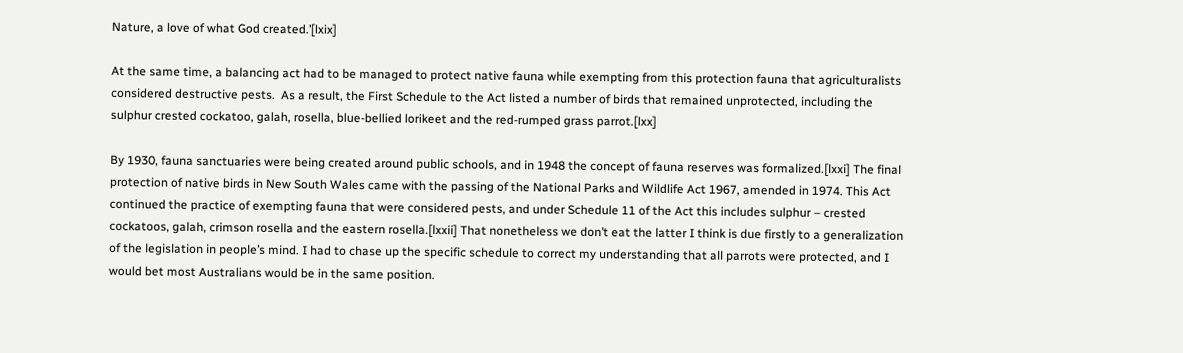Nature, a love of what God created.’[lxix]

At the same time, a balancing act had to be managed to protect native fauna while exempting from this protection fauna that agriculturalists considered destructive pests.  As a result, the First Schedule to the Act listed a number of birds that remained unprotected, including the sulphur crested cockatoo, galah, rosella, blue-bellied lorikeet and the red-rumped grass parrot.[lxx]

By 1930, fauna sanctuaries were being created around public schools, and in 1948 the concept of fauna reserves was formalized.[lxxi] The final protection of native birds in New South Wales came with the passing of the National Parks and Wildlife Act 1967, amended in 1974. This Act continued the practice of exempting fauna that were considered pests, and under Schedule 11 of the Act this includes sulphur – crested cockatoos, galah, crimson rosella and the eastern rosella.[lxxii] That nonetheless we don’t eat the latter I think is due firstly to a generalization of the legislation in people’s mind. I had to chase up the specific schedule to correct my understanding that all parrots were protected, and I would bet most Australians would be in the same position.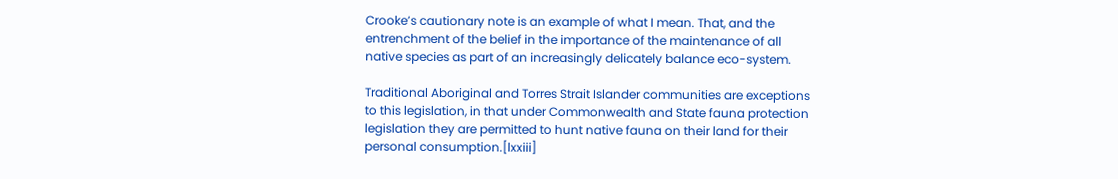Crooke’s cautionary note is an example of what I mean. That, and the entrenchment of the belief in the importance of the maintenance of all native species as part of an increasingly delicately balance eco-system.

Traditional Aboriginal and Torres Strait Islander communities are exceptions to this legislation, in that under Commonwealth and State fauna protection legislation they are permitted to hunt native fauna on their land for their personal consumption.[lxxiii]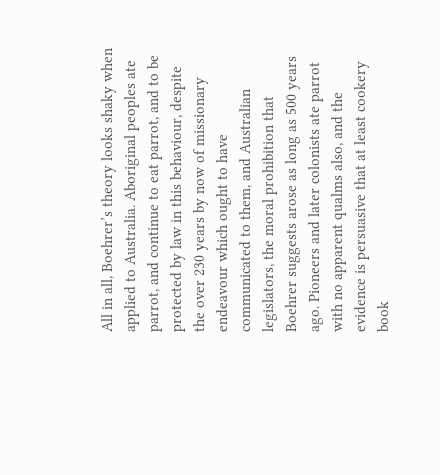All in all, Boehrer’s theory looks shaky when applied to Australia. Aboriginal peoples ate parrot, and continue to eat parrot, and to be protected by law in this behaviour, despite the over 230 years by now of missionary endeavour which ought to have communicated to them, and Australian legislators, the moral prohibition that Boehrer suggests arose as long as 500 years ago. Pioneers and later colonists ate parrot with no apparent qualms also, and the evidence is persuasive that at least cookery book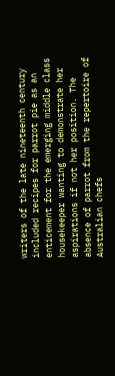writers of the late nineteenth century included recipes for parrot pie as an enticement for the emerging middle class housekeeper wanting to demonstrate her aspirations if not her position. The absence of parrot from the repertoire of Australian chefs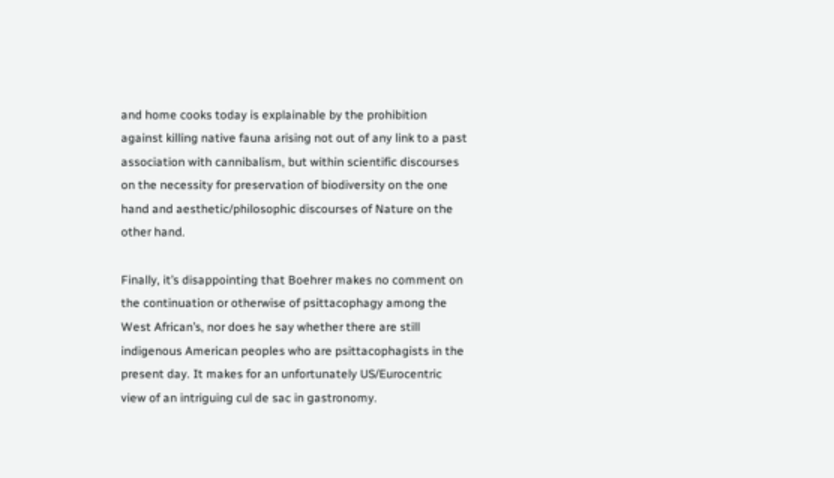and home cooks today is explainable by the prohibition against killing native fauna arising not out of any link to a past association with cannibalism, but within scientific discourses on the necessity for preservation of biodiversity on the one hand and aesthetic/philosophic discourses of Nature on the other hand.

Finally, it’s disappointing that Boehrer makes no comment on the continuation or otherwise of psittacophagy among the West African’s, nor does he say whether there are still indigenous American peoples who are psittacophagists in the present day. It makes for an unfortunately US/Eurocentric view of an intriguing cul de sac in gastronomy.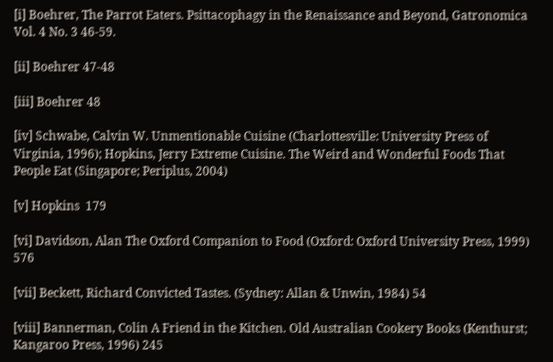[i] Boehrer, The Parrot Eaters. Psittacophagy in the Renaissance and Beyond, Gatronomica Vol. 4 No. 3 46-59.

[ii] Boehrer 47-48

[iii] Boehrer 48

[iv] Schwabe, Calvin W. Unmentionable Cuisine (Charlottesville: University Press of Virginia, 1996); Hopkins, Jerry Extreme Cuisine. The Weird and Wonderful Foods That People Eat (Singapore; Periplus, 2004)

[v] Hopkins  179

[vi] Davidson, Alan The Oxford Companion to Food (Oxford: Oxford University Press, 1999)  576

[vii] Beckett, Richard Convicted Tastes. (Sydney: Allan & Unwin, 1984) 54

[viii] Bannerman, Colin A Friend in the Kitchen. Old Australian Cookery Books (Kenthurst; Kangaroo Press, 1996) 245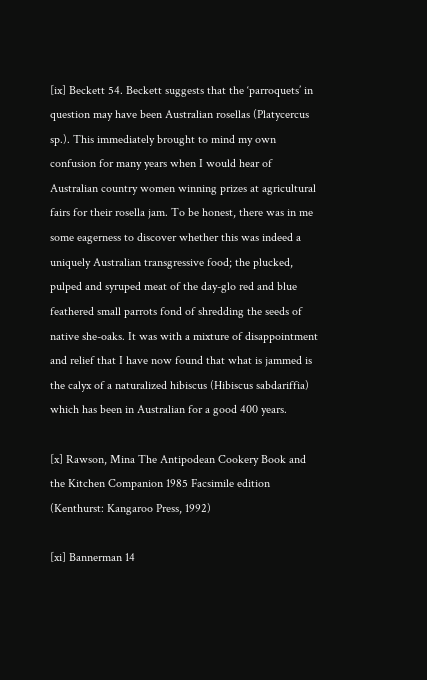[ix] Beckett 54. Beckett suggests that the ‘parroquets’ in question may have been Australian rosellas (Platycercus sp.). This immediately brought to mind my own confusion for many years when I would hear of Australian country women winning prizes at agricultural fairs for their rosella jam. To be honest, there was in me some eagerness to discover whether this was indeed a uniquely Australian transgressive food; the plucked, pulped and syruped meat of the day-glo red and blue feathered small parrots fond of shredding the seeds of native she-oaks. It was with a mixture of disappointment and relief that I have now found that what is jammed is the calyx of a naturalized hibiscus (Hibiscus sabdariffia) which has been in Australian for a good 400 years.

[x] Rawson, Mina The Antipodean Cookery Book and the Kitchen Companion 1985 Facsimile edition (Kenthurst: Kangaroo Press, 1992)

[xi] Bannerman 14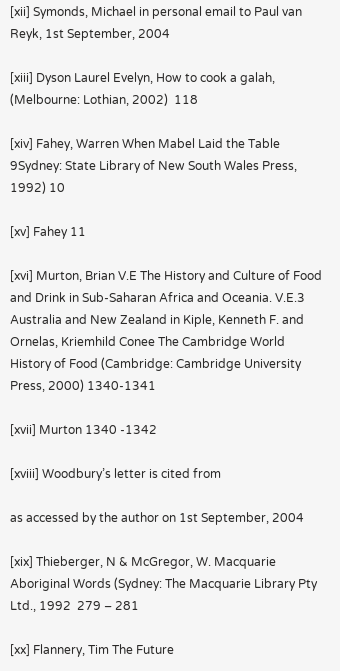[xii] Symonds, Michael in personal email to Paul van Reyk, 1st September, 2004

[xiii] Dyson Laurel Evelyn, How to cook a galah, (Melbourne: Lothian, 2002)  118

[xiv] Fahey, Warren When Mabel Laid the Table 9Sydney: State Library of New South Wales Press, 1992) 10

[xv] Fahey 11

[xvi] Murton, Brian V.E The History and Culture of Food and Drink in Sub-Saharan Africa and Oceania. V.E.3 Australia and New Zealand in Kiple, Kenneth F. and Ornelas, Kriemhild Conee The Cambridge World History of Food (Cambridge: Cambridge University Press, 2000) 1340-1341

[xvii] Murton 1340 -1342

[xviii] Woodbury’s letter is cited from

as accessed by the author on 1st September, 2004

[xix] Thieberger, N & McGregor, W. Macquarie Aboriginal Words (Sydney: The Macquarie Library Pty Ltd., 1992  279 – 281

[xx] Flannery, Tim The Future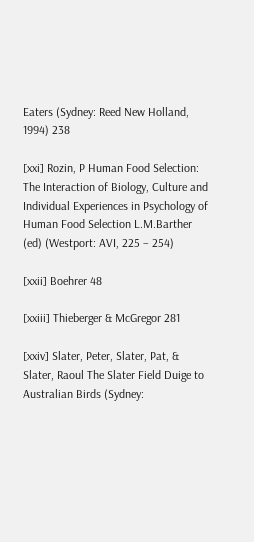Eaters (Sydney: Reed New Holland, 1994) 238

[xxi] Rozin, P Human Food Selection: The Interaction of Biology, Culture and Individual Experiences in Psychology of Human Food Selection L.M.Barther (ed) (Westport: AVI, 225 – 254)

[xxii] Boehrer 48

[xxiii] Thieberger & McGregor 281

[xxiv] Slater, Peter, Slater, Pat, & Slater, Raoul The Slater Field Duige to Australian Birds (Sydney: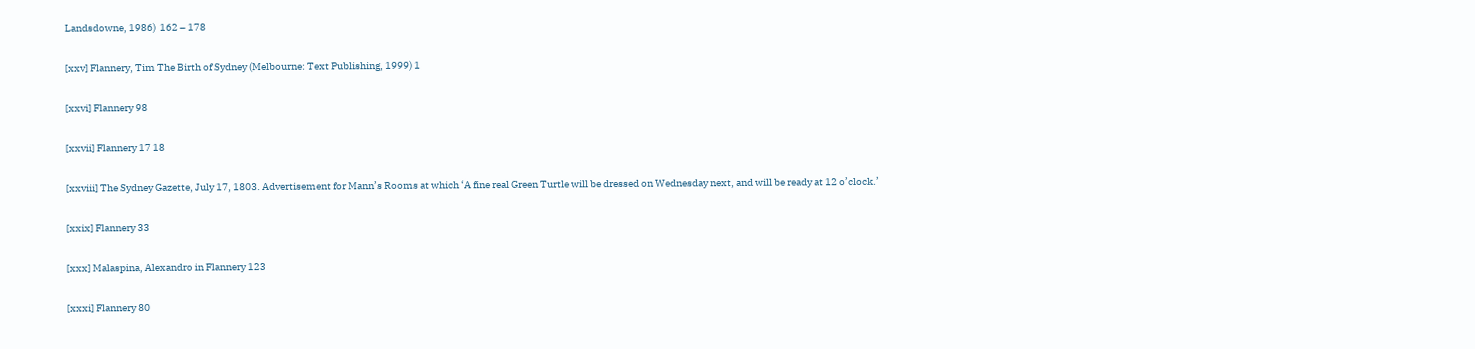Landsdowne, 1986)  162 – 178

[xxv] Flannery, Tim The Birth of Sydney (Melbourne: Text Publishing, 1999) 1

[xxvi] Flannery 98

[xxvii] Flannery 17 18

[xxviii] The Sydney Gazette, July 17, 1803. Advertisement for Mann’s Rooms at which ‘A fine real Green Turtle will be dressed on Wednesday next, and will be ready at 12 o’clock.’

[xxix] Flannery 33

[xxx] Malaspina, Alexandro in Flannery 123

[xxxi] Flannery 80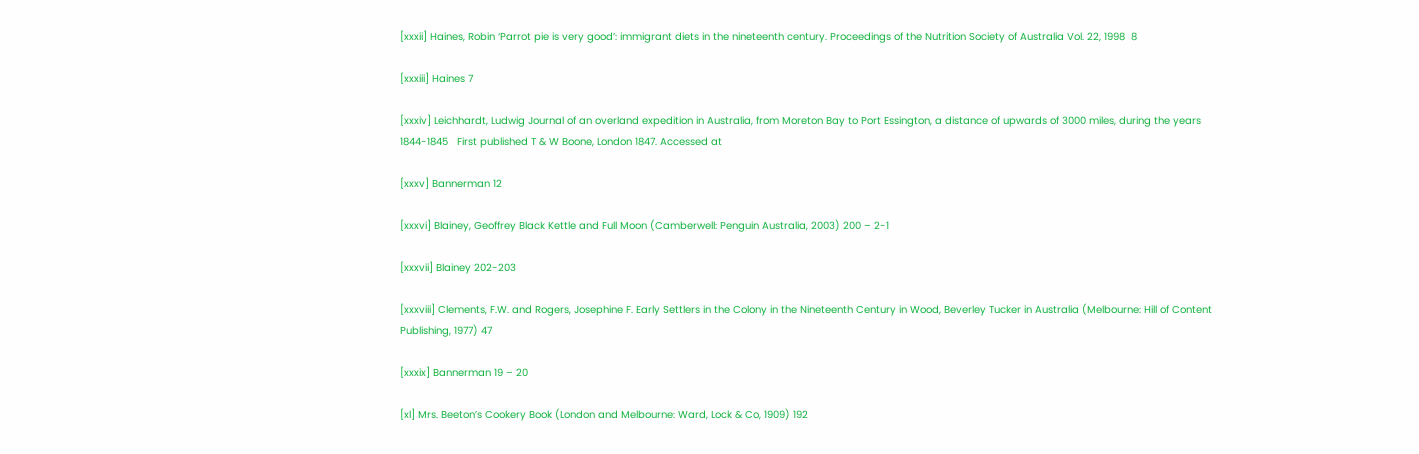[xxxii] Haines, Robin ‘Parrot pie is very good’: immigrant diets in the nineteenth century. Proceedings of the Nutrition Society of Australia Vol. 22, 1998  8

[xxxiii] Haines 7

[xxxiv] Leichhardt, Ludwig Journal of an overland expedition in Australia, from Moreton Bay to Port Essington, a distance of upwards of 3000 miles, during the years 1844-1845   First published T & W Boone, London 1847. Accessed at

[xxxv] Bannerman 12

[xxxvi] Blainey, Geoffrey Black Kettle and Full Moon (Camberwell: Penguin Australia, 2003) 200 – 2-1

[xxxvii] Blainey 202-203

[xxxviii] Clements, F.W. and Rogers, Josephine F. Early Settlers in the Colony in the Nineteenth Century in Wood, Beverley Tucker in Australia (Melbourne: Hill of Content Publishing, 1977) 47

[xxxix] Bannerman 19 – 20

[xl] Mrs. Beeton’s Cookery Book (London and Melbourne: Ward, Lock & Co, 1909) 192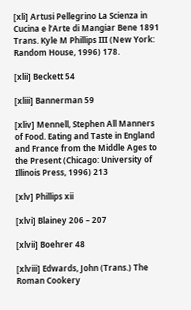[xli] Artusi Pellegrino La Scienza in Cucina e l’Arte di Mangiar Bene 1891 Trans. Kyle M Phillips III (New York: Random House, 1996) 178.

[xlii] Beckett 54

[xliii] Bannerman 59

[xliv] Mennell, Stephen All Manners of Food. Eating and Taste in England and France from the Middle Ages to the Present (Chicago: University of Illinois Press, 1996) 213

[xlv] Phillips xii

[xlvi] Blainey 206 – 207

[xlvii] Boehrer 48

[xlviii] Edwards, John (Trans.) The Roman Cookery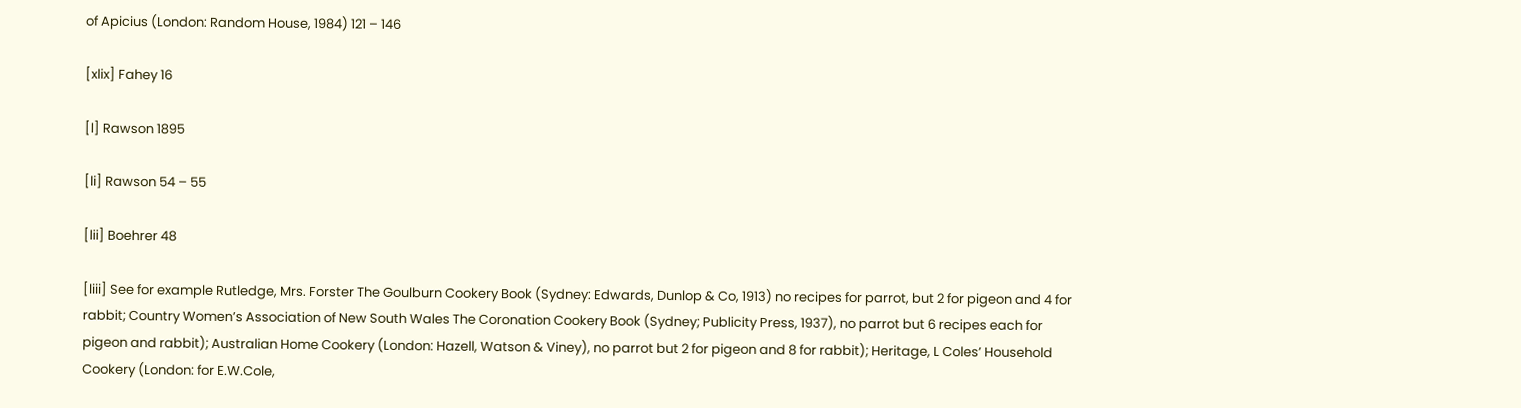of Apicius (London: Random House, 1984) 121 – 146

[xlix] Fahey 16

[l] Rawson 1895

[li] Rawson 54 – 55

[lii] Boehrer 48

[liii] See for example Rutledge, Mrs. Forster The Goulburn Cookery Book (Sydney: Edwards, Dunlop & Co, 1913) no recipes for parrot, but 2 for pigeon and 4 for rabbit; Country Women’s Association of New South Wales The Coronation Cookery Book (Sydney; Publicity Press, 1937), no parrot but 6 recipes each for pigeon and rabbit); Australian Home Cookery (London: Hazell, Watson & Viney), no parrot but 2 for pigeon and 8 for rabbit); Heritage, L Coles’ Household Cookery (London: for E.W.Cole,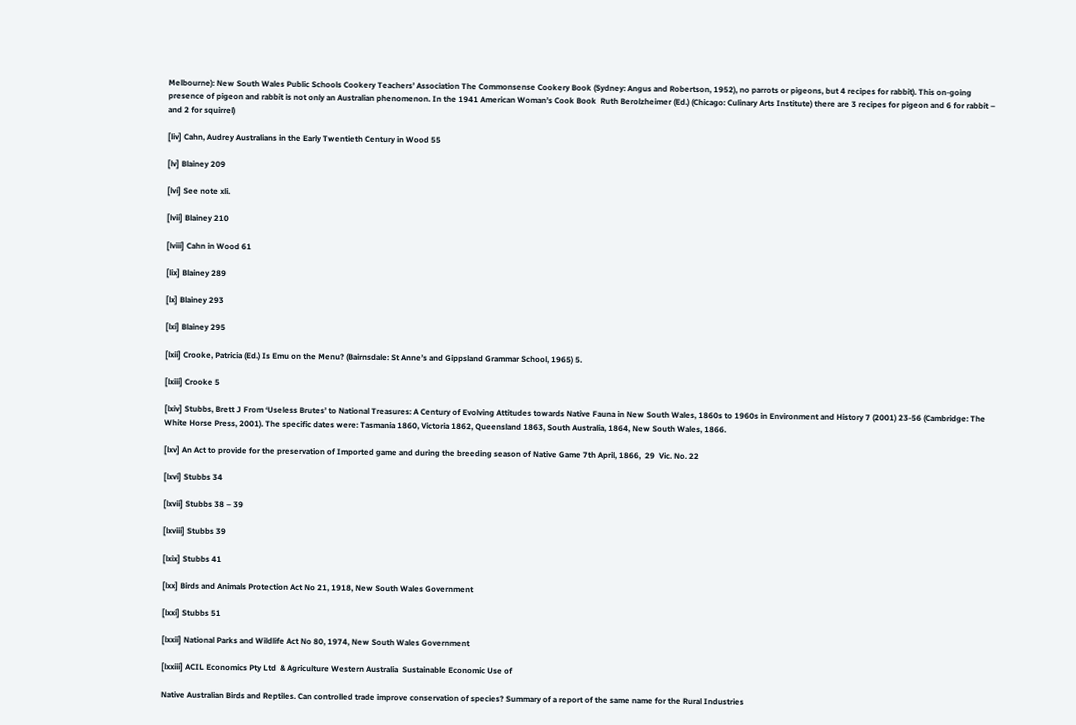Melbourne): New South Wales Public Schools Cookery Teachers’ Association The Commonsense Cookery Book (Sydney: Angus and Robertson, 1952), no parrots or pigeons, but 4 recipes for rabbit). This on-going presence of pigeon and rabbit is not only an Australian phenomenon. In the 1941 American Woman’s Cook Book  Ruth Berolzheimer (Ed.) (Chicago: Culinary Arts Institute) there are 3 recipes for pigeon and 6 for rabbit –  and 2 for squirrel)

[liv] Cahn, Audrey Australians in the Early Twentieth Century in Wood 55

[lv] Blainey 209

[lvi] See note xli.

[lvii] Blainey 210

[lviii] Cahn in Wood 61

[lix] Blainey 289

[lx] Blainey 293

[lxi] Blainey 295

[lxii] Crooke, Patricia (Ed.) Is Emu on the Menu? (Bairnsdale: St Anne’s and Gippsland Grammar School, 1965) 5.

[lxiii] Crooke 5

[lxiv] Stubbs, Brett J From ‘Useless Brutes’ to National Treasures: A Century of Evolving Attitudes towards Native Fauna in New South Wales, 1860s to 1960s in Environment and History 7 (2001) 23-56 (Cambridge: The White Horse Press, 2001). The specific dates were: Tasmania 1860, Victoria 1862, Queensland 1863, South Australia, 1864, New South Wales, 1866.

[lxv] An Act to provide for the preservation of Imported game and during the breeding season of Native Game 7th April, 1866,  29  Vic. No. 22

[lxvi] Stubbs 34

[lxvii] Stubbs 38 – 39

[lxviii] Stubbs 39

[lxix] Stubbs 41

[lxx] Birds and Animals Protection Act No 21, 1918, New South Wales Government

[lxxi] Stubbs 51

[lxxii] National Parks and Wildlife Act No 80, 1974, New South Wales Government

[lxxiii] ACIL Economics Pty Ltd  & Agriculture Western Australia  Sustainable Economic Use of

Native Australian Birds and Reptiles. Can controlled trade improve conservation of species? Summary of a report of the same name for the Rural Industries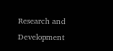Research and Development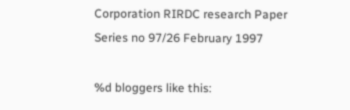Corporation RIRDC research Paper Series no 97/26 February 1997

%d bloggers like this: